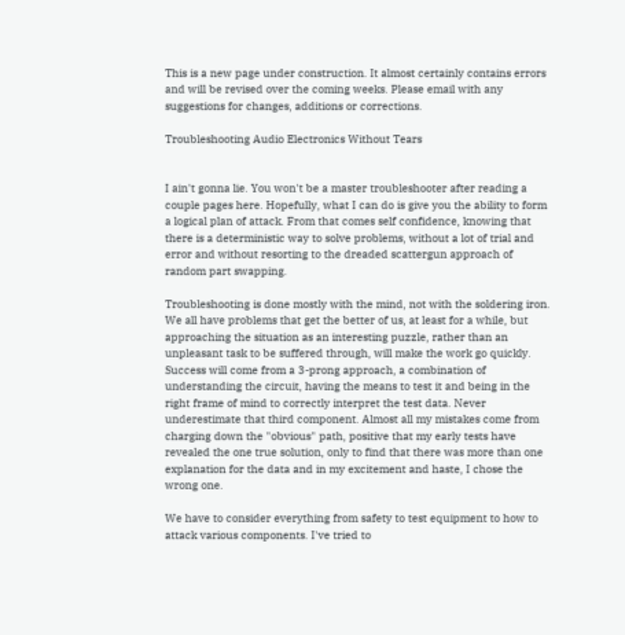This is a new page under construction. It almost certainly contains errors and will be revised over the coming weeks. Please email with any suggestions for changes, additions or corrections.

Troubleshooting Audio Electronics Without Tears


I ain't gonna lie. You won't be a master troubleshooter after reading a couple pages here. Hopefully, what I can do is give you the ability to form a logical plan of attack. From that comes self confidence, knowing that there is a deterministic way to solve problems, without a lot of trial and error and without resorting to the dreaded scattergun approach of random part swapping.

Troubleshooting is done mostly with the mind, not with the soldering iron. We all have problems that get the better of us, at least for a while, but approaching the situation as an interesting puzzle, rather than an unpleasant task to be suffered through, will make the work go quickly. Success will come from a 3-prong approach, a combination of understanding the circuit, having the means to test it and being in the right frame of mind to correctly interpret the test data. Never underestimate that third component. Almost all my mistakes come from charging down the "obvious" path, positive that my early tests have revealed the one true solution, only to find that there was more than one explanation for the data and in my excitement and haste, I chose the wrong one.

We have to consider everything from safety to test equipment to how to attack various components. I've tried to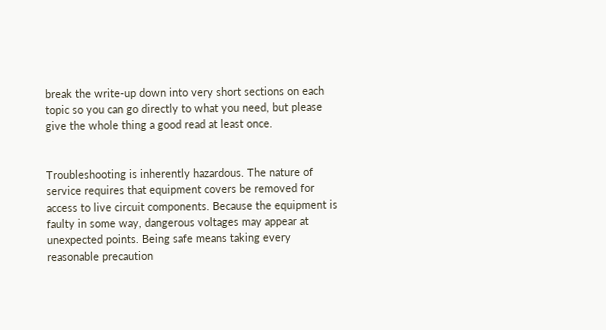break the write-up down into very short sections on each topic so you can go directly to what you need, but please give the whole thing a good read at least once.


Troubleshooting is inherently hazardous. The nature of service requires that equipment covers be removed for access to live circuit components. Because the equipment is faulty in some way, dangerous voltages may appear at unexpected points. Being safe means taking every reasonable precaution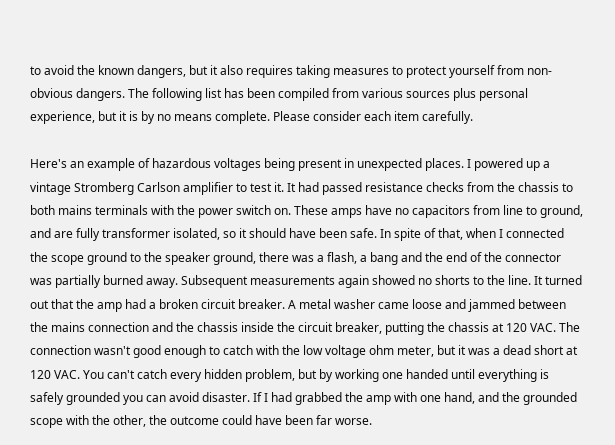to avoid the known dangers, but it also requires taking measures to protect yourself from non-obvious dangers. The following list has been compiled from various sources plus personal experience, but it is by no means complete. Please consider each item carefully.

Here's an example of hazardous voltages being present in unexpected places. I powered up a vintage Stromberg Carlson amplifier to test it. It had passed resistance checks from the chassis to both mains terminals with the power switch on. These amps have no capacitors from line to ground, and are fully transformer isolated, so it should have been safe. In spite of that, when I connected the scope ground to the speaker ground, there was a flash, a bang and the end of the connector was partially burned away. Subsequent measurements again showed no shorts to the line. It turned out that the amp had a broken circuit breaker. A metal washer came loose and jammed between the mains connection and the chassis inside the circuit breaker, putting the chassis at 120 VAC. The connection wasn't good enough to catch with the low voltage ohm meter, but it was a dead short at 120 VAC. You can't catch every hidden problem, but by working one handed until everything is safely grounded you can avoid disaster. If I had grabbed the amp with one hand, and the grounded scope with the other, the outcome could have been far worse.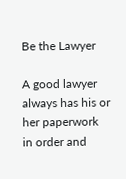Be the Lawyer

A good lawyer always has his or her paperwork in order and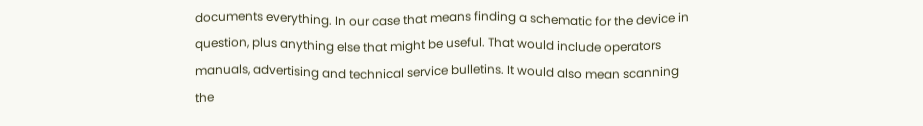documents everything. In our case that means finding a schematic for the device in question, plus anything else that might be useful. That would include operators manuals, advertising and technical service bulletins. It would also mean scanning the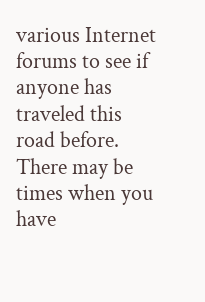various Internet forums to see if anyone has traveled this road before. There may be times when you have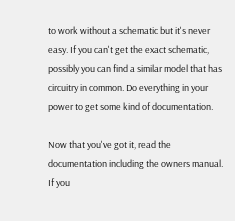to work without a schematic but it's never easy. If you can't get the exact schematic, possibly you can find a similar model that has circuitry in common. Do everything in your power to get some kind of documentation.

Now that you've got it, read the documentation including the owners manual. If you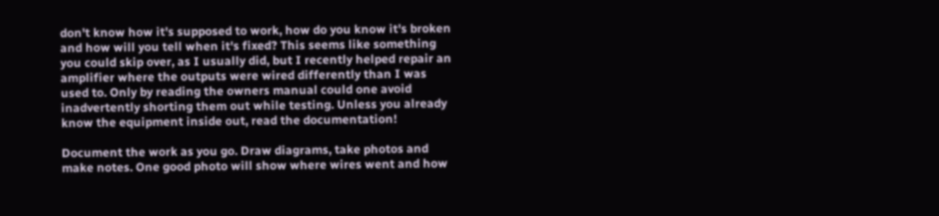don't know how it's supposed to work, how do you know it's broken and how will you tell when it's fixed? This seems like something you could skip over, as I usually did, but I recently helped repair an amplifier where the outputs were wired differently than I was used to. Only by reading the owners manual could one avoid inadvertently shorting them out while testing. Unless you already know the equipment inside out, read the documentation!

Document the work as you go. Draw diagrams, take photos and make notes. One good photo will show where wires went and how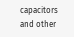capacitors and other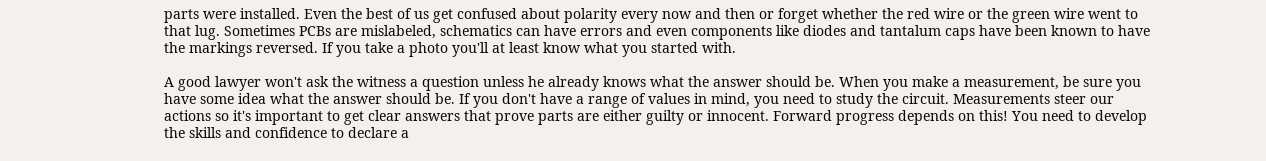parts were installed. Even the best of us get confused about polarity every now and then or forget whether the red wire or the green wire went to that lug. Sometimes PCBs are mislabeled, schematics can have errors and even components like diodes and tantalum caps have been known to have the markings reversed. If you take a photo you'll at least know what you started with.

A good lawyer won't ask the witness a question unless he already knows what the answer should be. When you make a measurement, be sure you have some idea what the answer should be. If you don't have a range of values in mind, you need to study the circuit. Measurements steer our actions so it's important to get clear answers that prove parts are either guilty or innocent. Forward progress depends on this! You need to develop the skills and confidence to declare a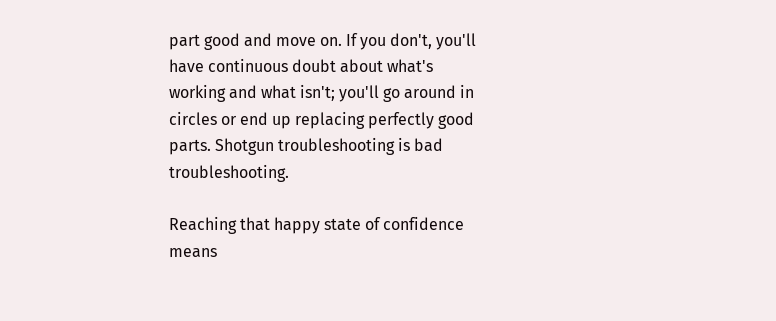part good and move on. If you don't, you'll have continuous doubt about what's working and what isn't; you'll go around in circles or end up replacing perfectly good parts. Shotgun troubleshooting is bad troubleshooting.

Reaching that happy state of confidence means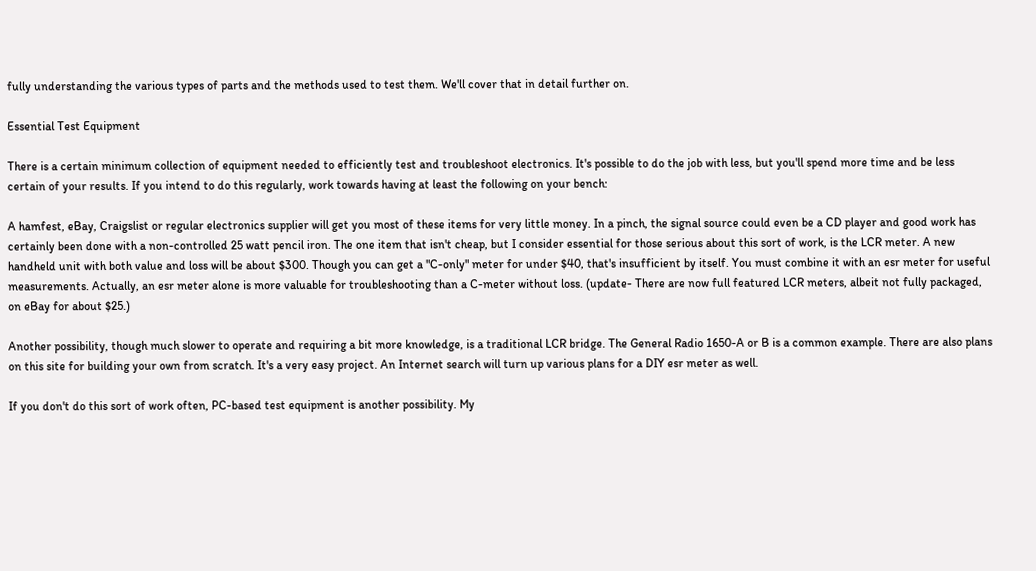fully understanding the various types of parts and the methods used to test them. We'll cover that in detail further on.

Essential Test Equipment

There is a certain minimum collection of equipment needed to efficiently test and troubleshoot electronics. It's possible to do the job with less, but you'll spend more time and be less certain of your results. If you intend to do this regularly, work towards having at least the following on your bench:

A hamfest, eBay, Craigslist or regular electronics supplier will get you most of these items for very little money. In a pinch, the signal source could even be a CD player and good work has certainly been done with a non-controlled 25 watt pencil iron. The one item that isn't cheap, but I consider essential for those serious about this sort of work, is the LCR meter. A new handheld unit with both value and loss will be about $300. Though you can get a "C-only" meter for under $40, that's insufficient by itself. You must combine it with an esr meter for useful measurements. Actually, an esr meter alone is more valuable for troubleshooting than a C-meter without loss. (update- There are now full featured LCR meters, albeit not fully packaged, on eBay for about $25.)

Another possibility, though much slower to operate and requiring a bit more knowledge, is a traditional LCR bridge. The General Radio 1650-A or B is a common example. There are also plans on this site for building your own from scratch. It's a very easy project. An Internet search will turn up various plans for a DIY esr meter as well.

If you don't do this sort of work often, PC-based test equipment is another possibility. My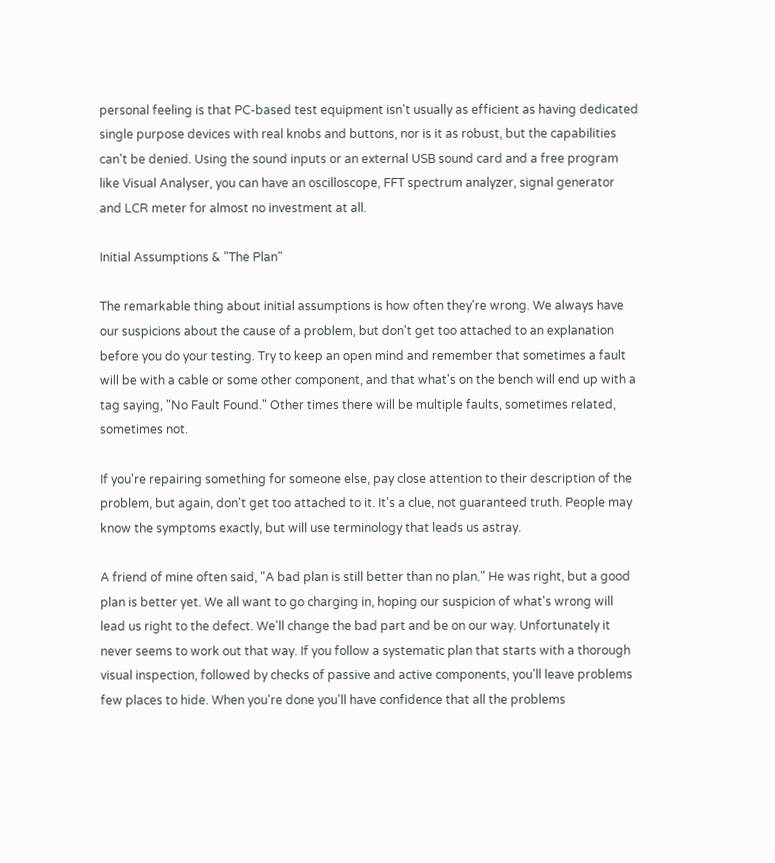personal feeling is that PC-based test equipment isn't usually as efficient as having dedicated single purpose devices with real knobs and buttons, nor is it as robust, but the capabilities can't be denied. Using the sound inputs or an external USB sound card and a free program like Visual Analyser, you can have an oscilloscope, FFT spectrum analyzer, signal generator and LCR meter for almost no investment at all.

Initial Assumptions & "The Plan"

The remarkable thing about initial assumptions is how often they're wrong. We always have our suspicions about the cause of a problem, but don't get too attached to an explanation before you do your testing. Try to keep an open mind and remember that sometimes a fault will be with a cable or some other component, and that what's on the bench will end up with a tag saying, "No Fault Found." Other times there will be multiple faults, sometimes related, sometimes not.

If you're repairing something for someone else, pay close attention to their description of the problem, but again, don't get too attached to it. It's a clue, not guaranteed truth. People may know the symptoms exactly, but will use terminology that leads us astray.

A friend of mine often said, "A bad plan is still better than no plan." He was right, but a good plan is better yet. We all want to go charging in, hoping our suspicion of what's wrong will lead us right to the defect. We'll change the bad part and be on our way. Unfortunately it never seems to work out that way. If you follow a systematic plan that starts with a thorough visual inspection, followed by checks of passive and active components, you'll leave problems few places to hide. When you're done you'll have confidence that all the problems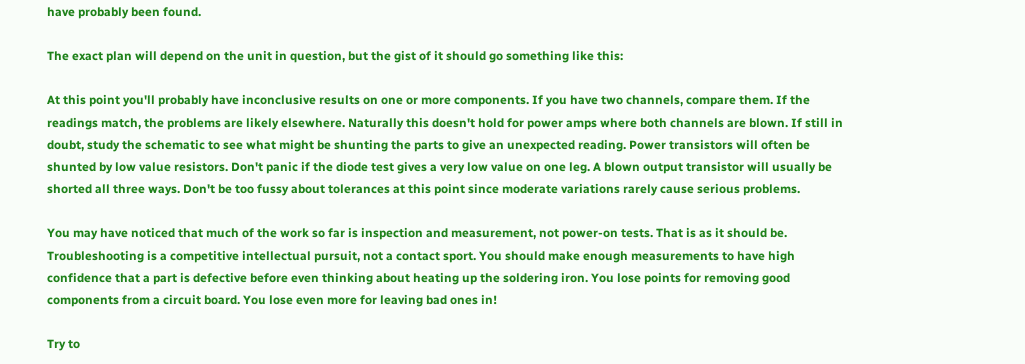have probably been found.

The exact plan will depend on the unit in question, but the gist of it should go something like this:

At this point you'll probably have inconclusive results on one or more components. If you have two channels, compare them. If the readings match, the problems are likely elsewhere. Naturally this doesn't hold for power amps where both channels are blown. If still in doubt, study the schematic to see what might be shunting the parts to give an unexpected reading. Power transistors will often be shunted by low value resistors. Don't panic if the diode test gives a very low value on one leg. A blown output transistor will usually be shorted all three ways. Don't be too fussy about tolerances at this point since moderate variations rarely cause serious problems.

You may have noticed that much of the work so far is inspection and measurement, not power-on tests. That is as it should be. Troubleshooting is a competitive intellectual pursuit, not a contact sport. You should make enough measurements to have high confidence that a part is defective before even thinking about heating up the soldering iron. You lose points for removing good components from a circuit board. You lose even more for leaving bad ones in!

Try to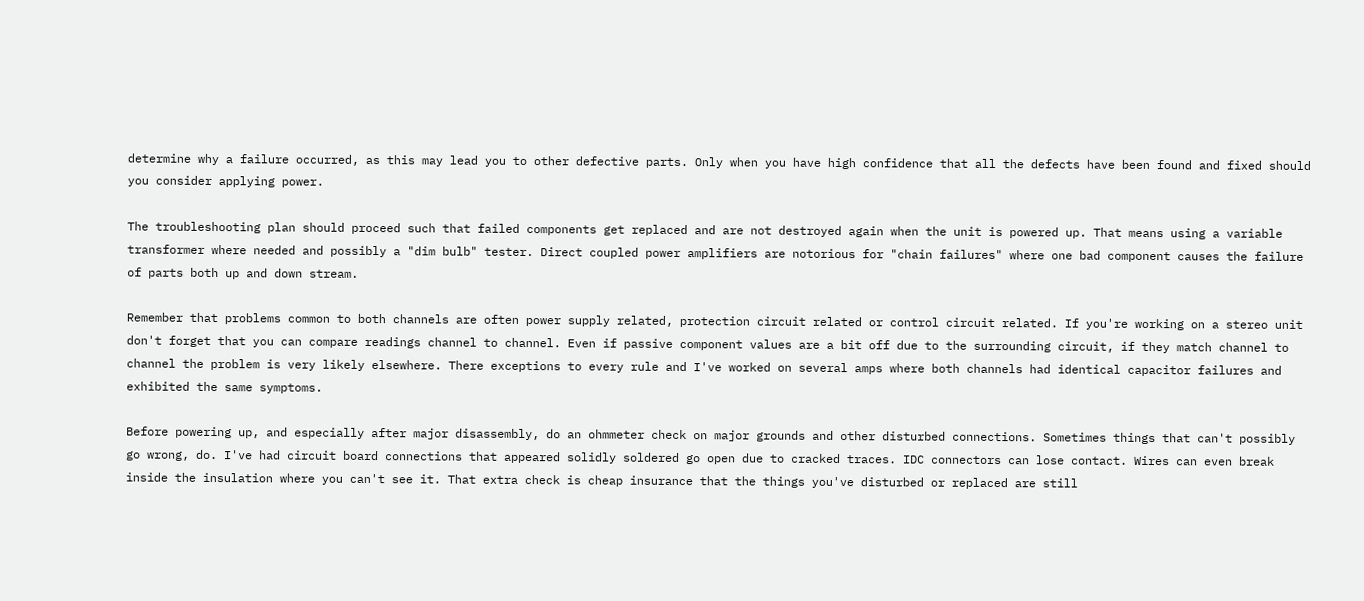determine why a failure occurred, as this may lead you to other defective parts. Only when you have high confidence that all the defects have been found and fixed should you consider applying power.

The troubleshooting plan should proceed such that failed components get replaced and are not destroyed again when the unit is powered up. That means using a variable transformer where needed and possibly a "dim bulb" tester. Direct coupled power amplifiers are notorious for "chain failures" where one bad component causes the failure of parts both up and down stream.

Remember that problems common to both channels are often power supply related, protection circuit related or control circuit related. If you're working on a stereo unit don't forget that you can compare readings channel to channel. Even if passive component values are a bit off due to the surrounding circuit, if they match channel to channel the problem is very likely elsewhere. There exceptions to every rule and I've worked on several amps where both channels had identical capacitor failures and exhibited the same symptoms.

Before powering up, and especially after major disassembly, do an ohmmeter check on major grounds and other disturbed connections. Sometimes things that can't possibly go wrong, do. I've had circuit board connections that appeared solidly soldered go open due to cracked traces. IDC connectors can lose contact. Wires can even break inside the insulation where you can't see it. That extra check is cheap insurance that the things you've disturbed or replaced are still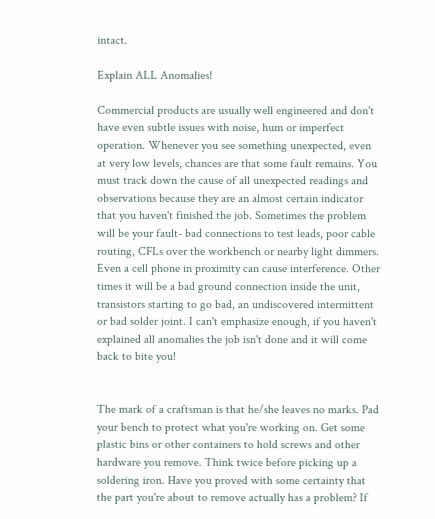intact.

Explain ALL Anomalies!

Commercial products are usually well engineered and don't have even subtle issues with noise, hum or imperfect operation. Whenever you see something unexpected, even at very low levels, chances are that some fault remains. You must track down the cause of all unexpected readings and observations because they are an almost certain indicator that you haven't finished the job. Sometimes the problem will be your fault- bad connections to test leads, poor cable routing, CFLs over the workbench or nearby light dimmers. Even a cell phone in proximity can cause interference. Other times it will be a bad ground connection inside the unit, transistors starting to go bad, an undiscovered intermittent or bad solder joint. I can't emphasize enough, if you haven't explained all anomalies the job isn't done and it will come back to bite you!


The mark of a craftsman is that he/she leaves no marks. Pad your bench to protect what you're working on. Get some plastic bins or other containers to hold screws and other hardware you remove. Think twice before picking up a soldering iron. Have you proved with some certainty that the part you're about to remove actually has a problem? If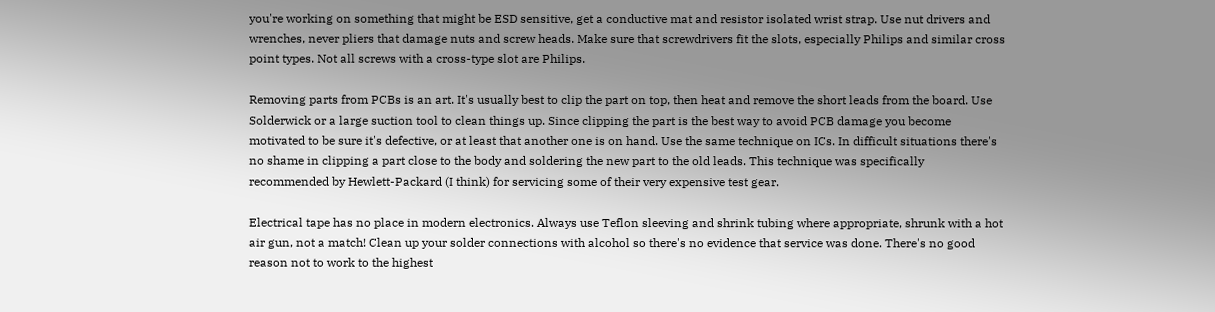you're working on something that might be ESD sensitive, get a conductive mat and resistor isolated wrist strap. Use nut drivers and wrenches, never pliers that damage nuts and screw heads. Make sure that screwdrivers fit the slots, especially Philips and similar cross point types. Not all screws with a cross-type slot are Philips.

Removing parts from PCBs is an art. It's usually best to clip the part on top, then heat and remove the short leads from the board. Use Solderwick or a large suction tool to clean things up. Since clipping the part is the best way to avoid PCB damage you become motivated to be sure it's defective, or at least that another one is on hand. Use the same technique on ICs. In difficult situations there's no shame in clipping a part close to the body and soldering the new part to the old leads. This technique was specifically recommended by Hewlett-Packard (I think) for servicing some of their very expensive test gear.

Electrical tape has no place in modern electronics. Always use Teflon sleeving and shrink tubing where appropriate, shrunk with a hot air gun, not a match! Clean up your solder connections with alcohol so there's no evidence that service was done. There's no good reason not to work to the highest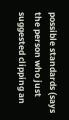possible standards (says the person who just suggested clipping an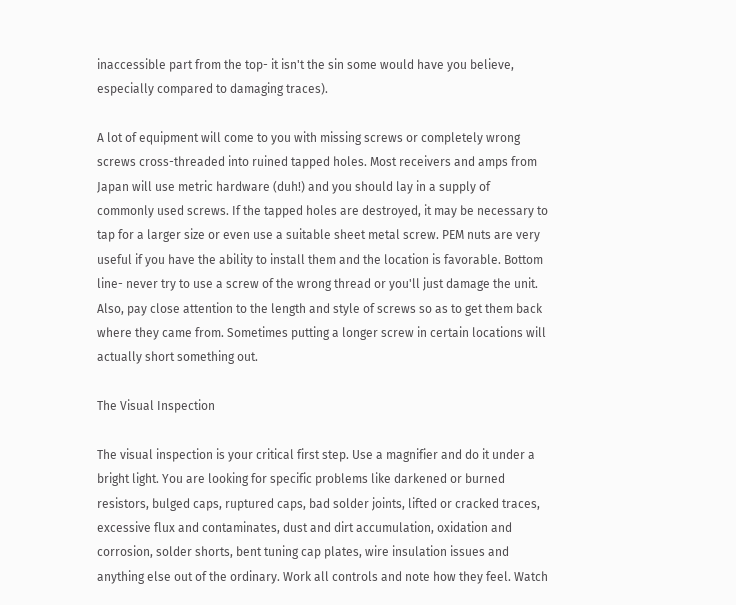inaccessible part from the top- it isn't the sin some would have you believe, especially compared to damaging traces).

A lot of equipment will come to you with missing screws or completely wrong screws cross-threaded into ruined tapped holes. Most receivers and amps from Japan will use metric hardware (duh!) and you should lay in a supply of commonly used screws. If the tapped holes are destroyed, it may be necessary to tap for a larger size or even use a suitable sheet metal screw. PEM nuts are very useful if you have the ability to install them and the location is favorable. Bottom line- never try to use a screw of the wrong thread or you'll just damage the unit. Also, pay close attention to the length and style of screws so as to get them back where they came from. Sometimes putting a longer screw in certain locations will actually short something out.

The Visual Inspection

The visual inspection is your critical first step. Use a magnifier and do it under a bright light. You are looking for specific problems like darkened or burned resistors, bulged caps, ruptured caps, bad solder joints, lifted or cracked traces, excessive flux and contaminates, dust and dirt accumulation, oxidation and corrosion, solder shorts, bent tuning cap plates, wire insulation issues and anything else out of the ordinary. Work all controls and note how they feel. Watch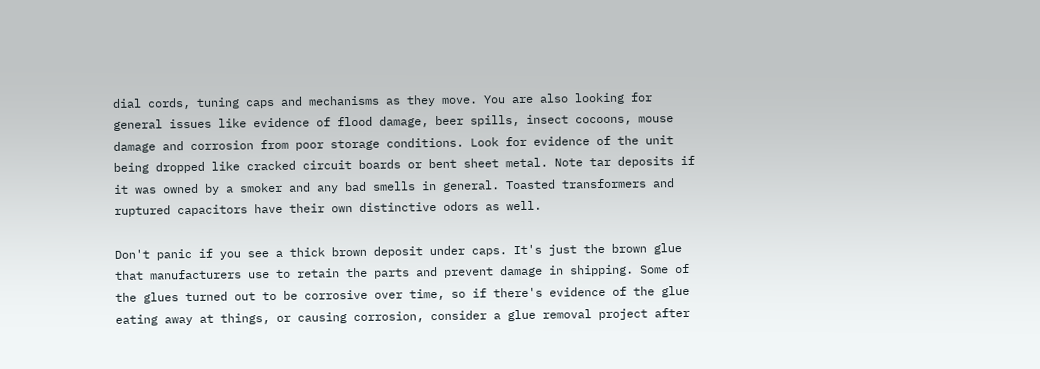dial cords, tuning caps and mechanisms as they move. You are also looking for general issues like evidence of flood damage, beer spills, insect cocoons, mouse damage and corrosion from poor storage conditions. Look for evidence of the unit being dropped like cracked circuit boards or bent sheet metal. Note tar deposits if it was owned by a smoker and any bad smells in general. Toasted transformers and ruptured capacitors have their own distinctive odors as well.

Don't panic if you see a thick brown deposit under caps. It's just the brown glue that manufacturers use to retain the parts and prevent damage in shipping. Some of the glues turned out to be corrosive over time, so if there's evidence of the glue eating away at things, or causing corrosion, consider a glue removal project after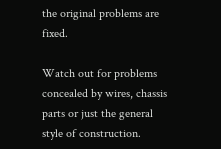the original problems are fixed.

Watch out for problems concealed by wires, chassis parts or just the general style of construction.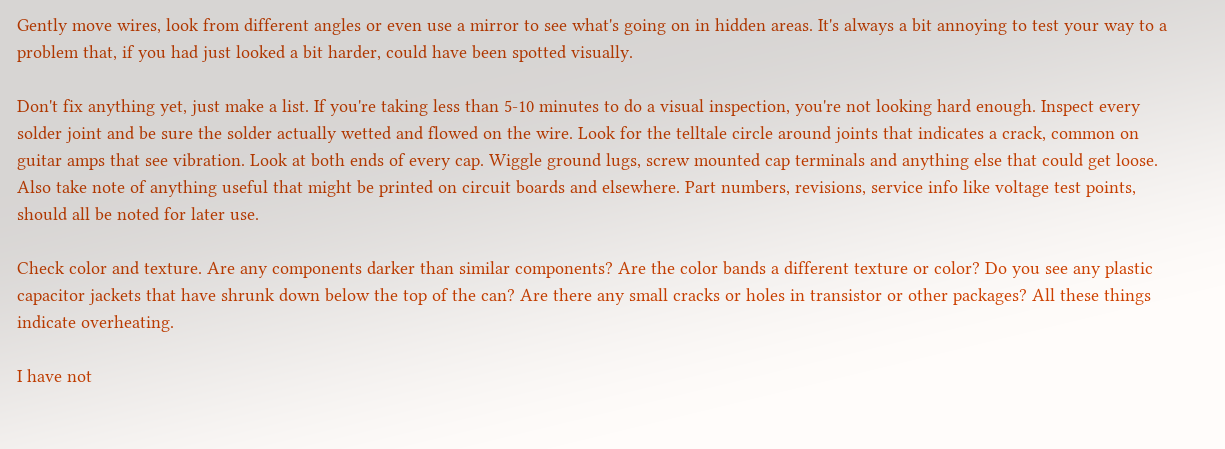Gently move wires, look from different angles or even use a mirror to see what's going on in hidden areas. It's always a bit annoying to test your way to a problem that, if you had just looked a bit harder, could have been spotted visually.

Don't fix anything yet, just make a list. If you're taking less than 5-10 minutes to do a visual inspection, you're not looking hard enough. Inspect every solder joint and be sure the solder actually wetted and flowed on the wire. Look for the telltale circle around joints that indicates a crack, common on guitar amps that see vibration. Look at both ends of every cap. Wiggle ground lugs, screw mounted cap terminals and anything else that could get loose. Also take note of anything useful that might be printed on circuit boards and elsewhere. Part numbers, revisions, service info like voltage test points, should all be noted for later use.

Check color and texture. Are any components darker than similar components? Are the color bands a different texture or color? Do you see any plastic capacitor jackets that have shrunk down below the top of the can? Are there any small cracks or holes in transistor or other packages? All these things indicate overheating.

I have not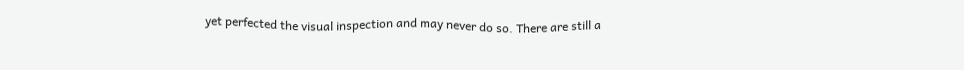yet perfected the visual inspection and may never do so. There are still a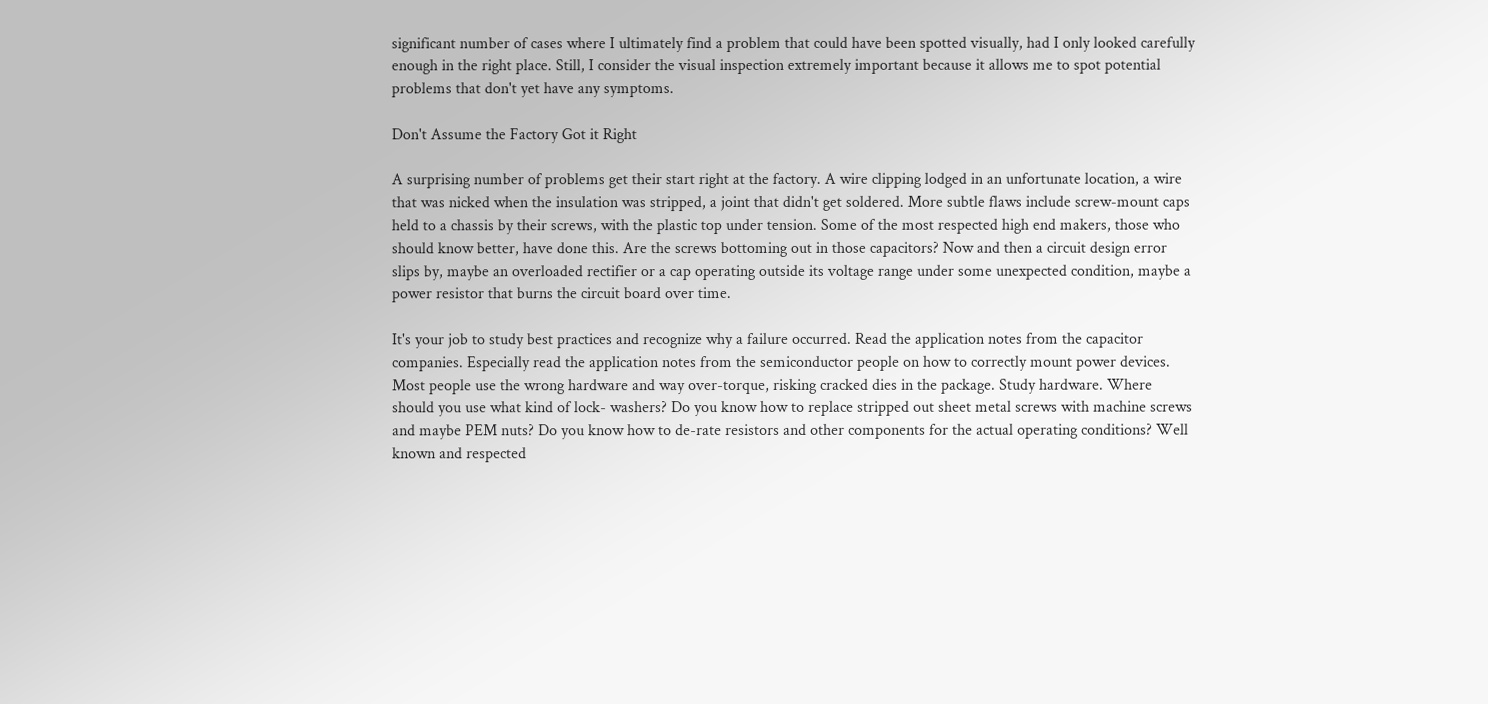significant number of cases where I ultimately find a problem that could have been spotted visually, had I only looked carefully enough in the right place. Still, I consider the visual inspection extremely important because it allows me to spot potential problems that don't yet have any symptoms.

Don't Assume the Factory Got it Right

A surprising number of problems get their start right at the factory. A wire clipping lodged in an unfortunate location, a wire that was nicked when the insulation was stripped, a joint that didn't get soldered. More subtle flaws include screw-mount caps held to a chassis by their screws, with the plastic top under tension. Some of the most respected high end makers, those who should know better, have done this. Are the screws bottoming out in those capacitors? Now and then a circuit design error slips by, maybe an overloaded rectifier or a cap operating outside its voltage range under some unexpected condition, maybe a power resistor that burns the circuit board over time.

It's your job to study best practices and recognize why a failure occurred. Read the application notes from the capacitor companies. Especially read the application notes from the semiconductor people on how to correctly mount power devices. Most people use the wrong hardware and way over-torque, risking cracked dies in the package. Study hardware. Where should you use what kind of lock- washers? Do you know how to replace stripped out sheet metal screws with machine screws and maybe PEM nuts? Do you know how to de-rate resistors and other components for the actual operating conditions? Well known and respected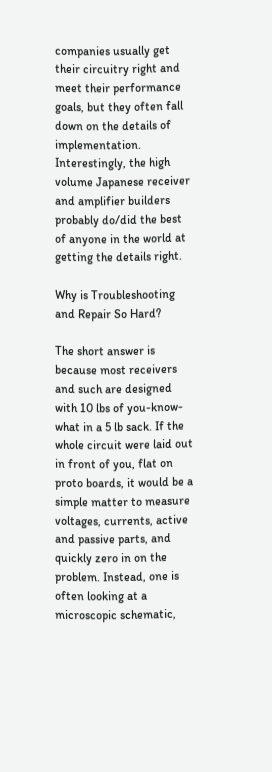companies usually get their circuitry right and meet their performance goals, but they often fall down on the details of implementation. Interestingly, the high volume Japanese receiver and amplifier builders probably do/did the best of anyone in the world at getting the details right.

Why is Troubleshooting and Repair So Hard?

The short answer is because most receivers and such are designed with 10 lbs of you-know-what in a 5 lb sack. If the whole circuit were laid out in front of you, flat on proto boards, it would be a simple matter to measure voltages, currents, active and passive parts, and quickly zero in on the problem. Instead, one is often looking at a microscopic schematic,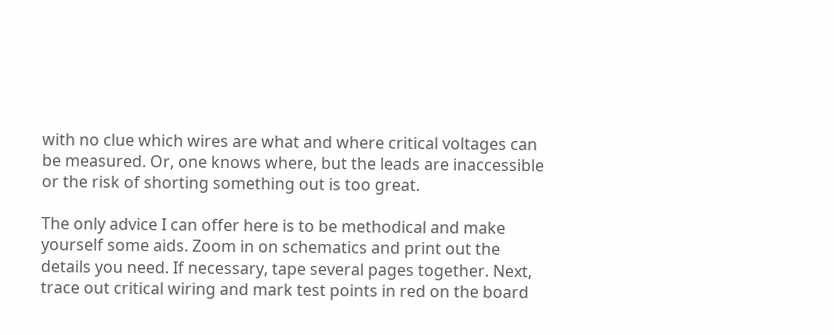with no clue which wires are what and where critical voltages can be measured. Or, one knows where, but the leads are inaccessible or the risk of shorting something out is too great.

The only advice I can offer here is to be methodical and make yourself some aids. Zoom in on schematics and print out the details you need. If necessary, tape several pages together. Next, trace out critical wiring and mark test points in red on the board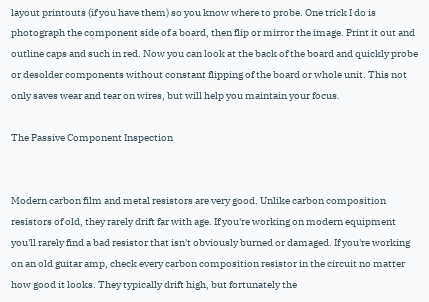layout printouts (if you have them) so you know where to probe. One trick I do is photograph the component side of a board, then flip or mirror the image. Print it out and outline caps and such in red. Now you can look at the back of the board and quickly probe or desolder components without constant flipping of the board or whole unit. This not only saves wear and tear on wires, but will help you maintain your focus.

The Passive Component Inspection


Modern carbon film and metal resistors are very good. Unlike carbon composition resistors of old, they rarely drift far with age. If you're working on modern equipment you'll rarely find a bad resistor that isn't obviously burned or damaged. If you're working on an old guitar amp, check every carbon composition resistor in the circuit no matter how good it looks. They typically drift high, but fortunately the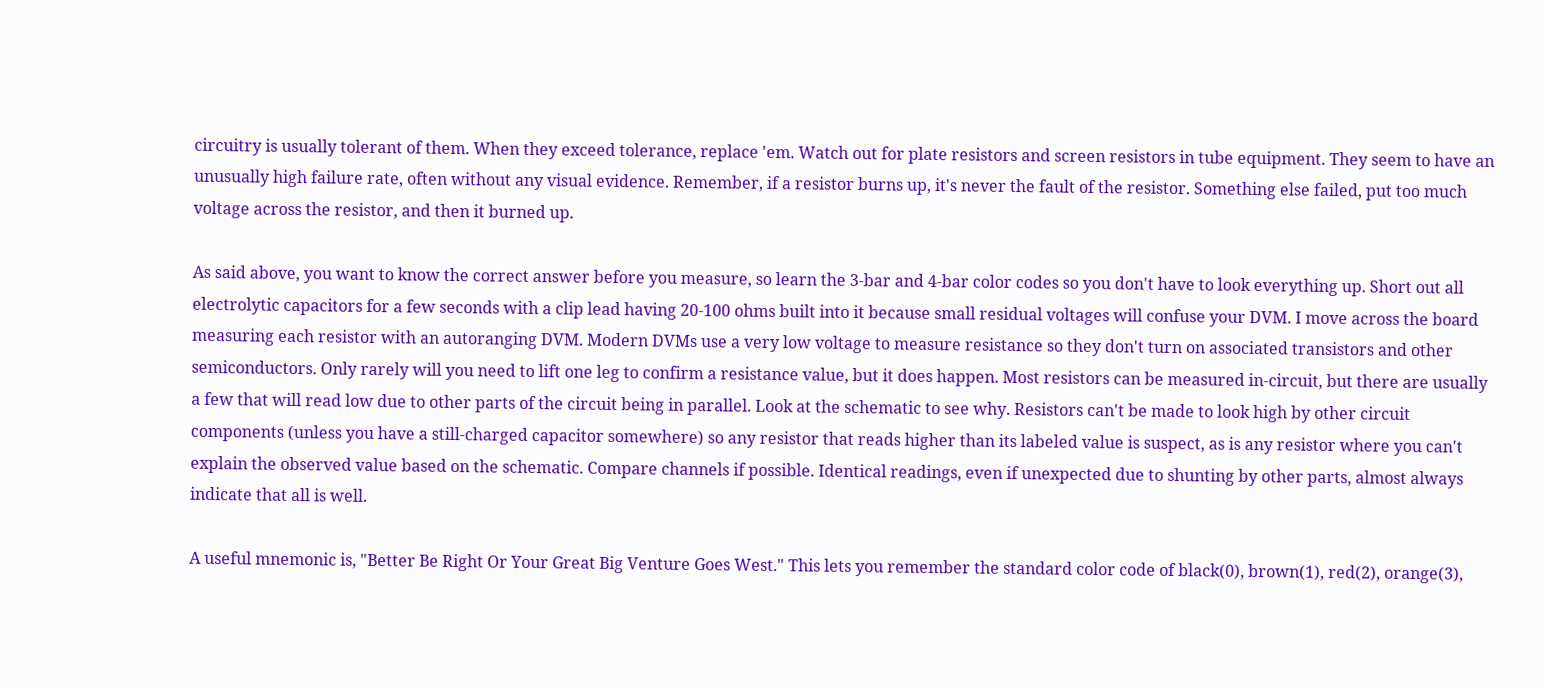circuitry is usually tolerant of them. When they exceed tolerance, replace 'em. Watch out for plate resistors and screen resistors in tube equipment. They seem to have an unusually high failure rate, often without any visual evidence. Remember, if a resistor burns up, it's never the fault of the resistor. Something else failed, put too much voltage across the resistor, and then it burned up.

As said above, you want to know the correct answer before you measure, so learn the 3-bar and 4-bar color codes so you don't have to look everything up. Short out all electrolytic capacitors for a few seconds with a clip lead having 20-100 ohms built into it because small residual voltages will confuse your DVM. I move across the board measuring each resistor with an autoranging DVM. Modern DVMs use a very low voltage to measure resistance so they don't turn on associated transistors and other semiconductors. Only rarely will you need to lift one leg to confirm a resistance value, but it does happen. Most resistors can be measured in-circuit, but there are usually a few that will read low due to other parts of the circuit being in parallel. Look at the schematic to see why. Resistors can't be made to look high by other circuit components (unless you have a still-charged capacitor somewhere) so any resistor that reads higher than its labeled value is suspect, as is any resistor where you can't explain the observed value based on the schematic. Compare channels if possible. Identical readings, even if unexpected due to shunting by other parts, almost always indicate that all is well.

A useful mnemonic is, "Better Be Right Or Your Great Big Venture Goes West." This lets you remember the standard color code of black(0), brown(1), red(2), orange(3),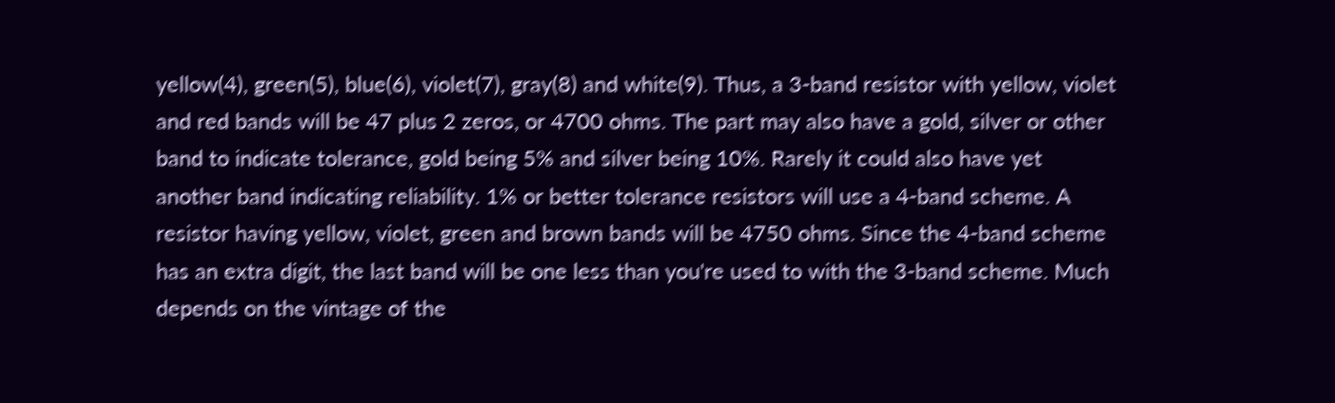yellow(4), green(5), blue(6), violet(7), gray(8) and white(9). Thus, a 3-band resistor with yellow, violet and red bands will be 47 plus 2 zeros, or 4700 ohms. The part may also have a gold, silver or other band to indicate tolerance, gold being 5% and silver being 10%. Rarely it could also have yet another band indicating reliability. 1% or better tolerance resistors will use a 4-band scheme. A resistor having yellow, violet, green and brown bands will be 4750 ohms. Since the 4-band scheme has an extra digit, the last band will be one less than you're used to with the 3-band scheme. Much depends on the vintage of the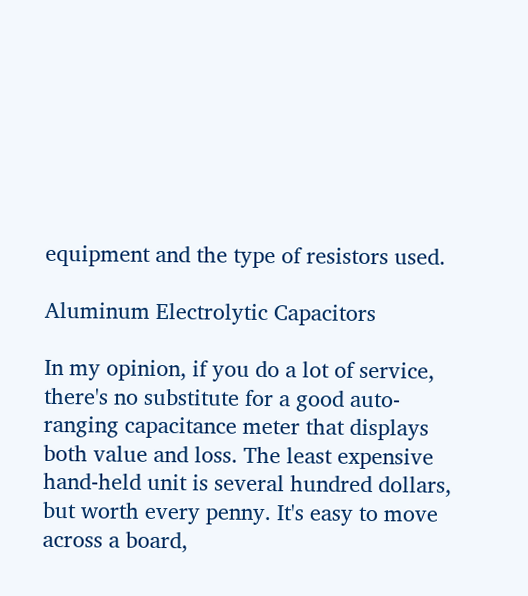equipment and the type of resistors used.

Aluminum Electrolytic Capacitors

In my opinion, if you do a lot of service, there's no substitute for a good auto-ranging capacitance meter that displays both value and loss. The least expensive hand-held unit is several hundred dollars, but worth every penny. It's easy to move across a board,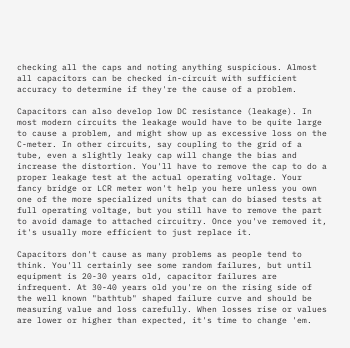checking all the caps and noting anything suspicious. Almost all capacitors can be checked in-circuit with sufficient accuracy to determine if they're the cause of a problem.

Capacitors can also develop low DC resistance (leakage). In most modern circuits the leakage would have to be quite large to cause a problem, and might show up as excessive loss on the C-meter. In other circuits, say coupling to the grid of a tube, even a slightly leaky cap will change the bias and increase the distortion. You'll have to remove the cap to do a proper leakage test at the actual operating voltage. Your fancy bridge or LCR meter won't help you here unless you own one of the more specialized units that can do biased tests at full operating voltage, but you still have to remove the part to avoid damage to attached circuitry. Once you've removed it, it's usually more efficient to just replace it.

Capacitors don't cause as many problems as people tend to think. You'll certainly see some random failures, but until equipment is 20-30 years old, capacitor failures are infrequent. At 30-40 years old you're on the rising side of the well known "bathtub" shaped failure curve and should be measuring value and loss carefully. When losses rise or values are lower or higher than expected, it's time to change 'em.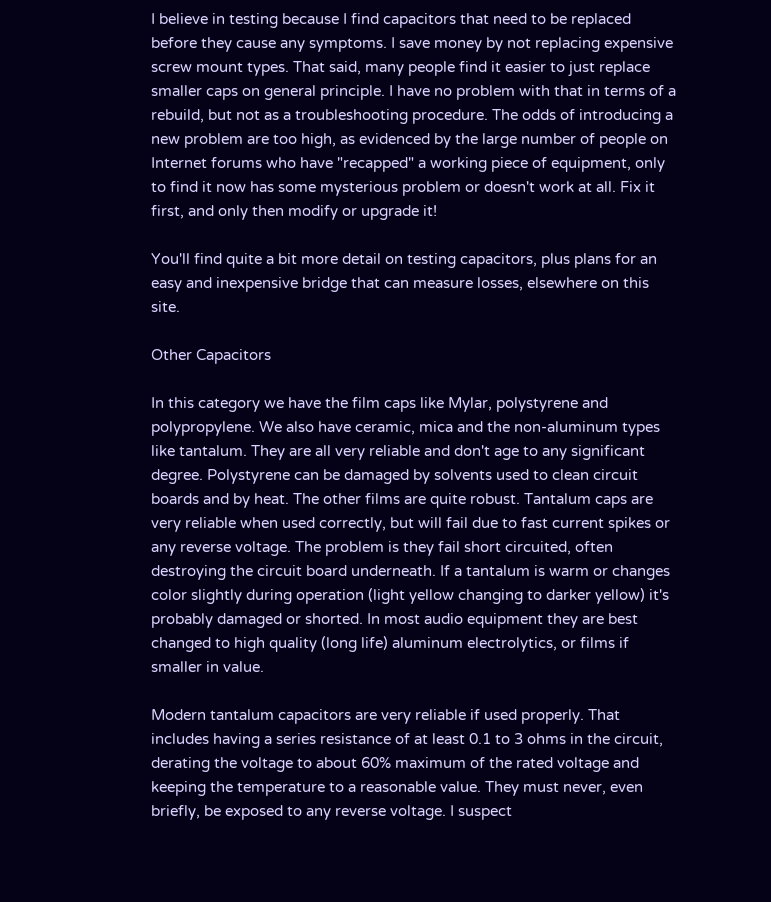I believe in testing because I find capacitors that need to be replaced before they cause any symptoms. I save money by not replacing expensive screw mount types. That said, many people find it easier to just replace smaller caps on general principle. I have no problem with that in terms of a rebuild, but not as a troubleshooting procedure. The odds of introducing a new problem are too high, as evidenced by the large number of people on Internet forums who have "recapped" a working piece of equipment, only to find it now has some mysterious problem or doesn't work at all. Fix it first, and only then modify or upgrade it!

You'll find quite a bit more detail on testing capacitors, plus plans for an easy and inexpensive bridge that can measure losses, elsewhere on this site.

Other Capacitors

In this category we have the film caps like Mylar, polystyrene and polypropylene. We also have ceramic, mica and the non-aluminum types like tantalum. They are all very reliable and don't age to any significant degree. Polystyrene can be damaged by solvents used to clean circuit boards and by heat. The other films are quite robust. Tantalum caps are very reliable when used correctly, but will fail due to fast current spikes or any reverse voltage. The problem is they fail short circuited, often destroying the circuit board underneath. If a tantalum is warm or changes color slightly during operation (light yellow changing to darker yellow) it's probably damaged or shorted. In most audio equipment they are best changed to high quality (long life) aluminum electrolytics, or films if smaller in value.

Modern tantalum capacitors are very reliable if used properly. That includes having a series resistance of at least 0.1 to 3 ohms in the circuit, derating the voltage to about 60% maximum of the rated voltage and keeping the temperature to a reasonable value. They must never, even briefly, be exposed to any reverse voltage. I suspect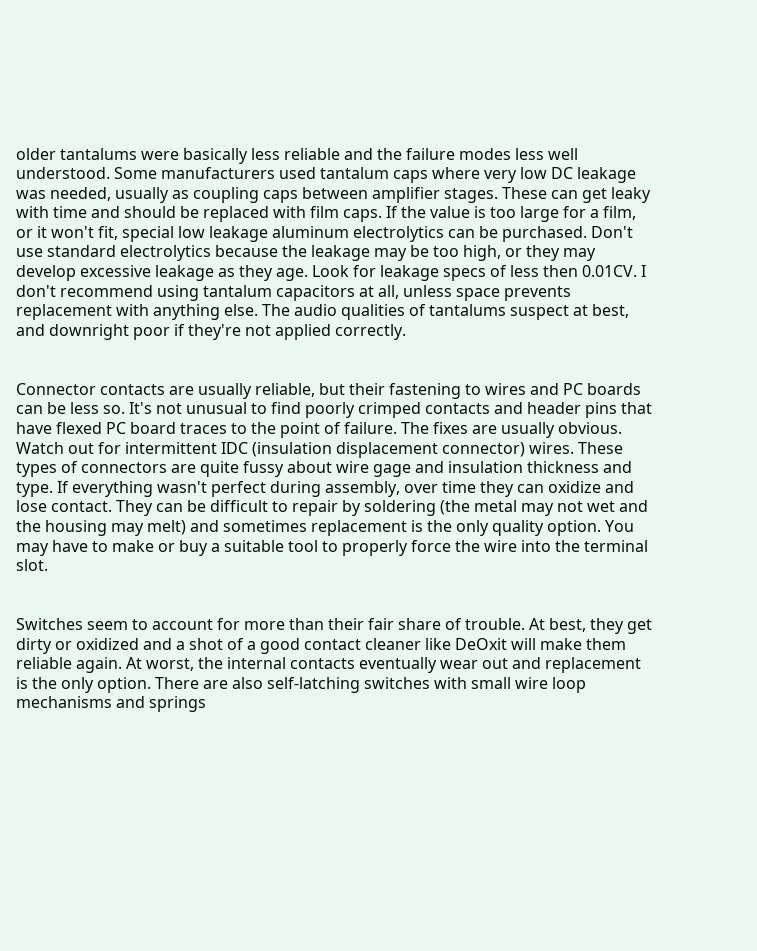older tantalums were basically less reliable and the failure modes less well understood. Some manufacturers used tantalum caps where very low DC leakage was needed, usually as coupling caps between amplifier stages. These can get leaky with time and should be replaced with film caps. If the value is too large for a film, or it won't fit, special low leakage aluminum electrolytics can be purchased. Don't use standard electrolytics because the leakage may be too high, or they may develop excessive leakage as they age. Look for leakage specs of less then 0.01CV. I don't recommend using tantalum capacitors at all, unless space prevents replacement with anything else. The audio qualities of tantalums suspect at best, and downright poor if they're not applied correctly.


Connector contacts are usually reliable, but their fastening to wires and PC boards can be less so. It's not unusual to find poorly crimped contacts and header pins that have flexed PC board traces to the point of failure. The fixes are usually obvious. Watch out for intermittent IDC (insulation displacement connector) wires. These types of connectors are quite fussy about wire gage and insulation thickness and type. If everything wasn't perfect during assembly, over time they can oxidize and lose contact. They can be difficult to repair by soldering (the metal may not wet and the housing may melt) and sometimes replacement is the only quality option. You may have to make or buy a suitable tool to properly force the wire into the terminal slot.


Switches seem to account for more than their fair share of trouble. At best, they get dirty or oxidized and a shot of a good contact cleaner like DeOxit will make them reliable again. At worst, the internal contacts eventually wear out and replacement is the only option. There are also self-latching switches with small wire loop mechanisms and springs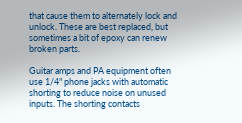that cause them to alternately lock and unlock. These are best replaced, but sometimes a bit of epoxy can renew broken parts.

Guitar amps and PA equipment often use 1/4" phone jacks with automatic shorting to reduce noise on unused inputs. The shorting contacts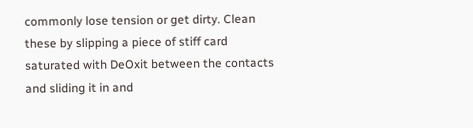commonly lose tension or get dirty. Clean these by slipping a piece of stiff card saturated with DeOxit between the contacts and sliding it in and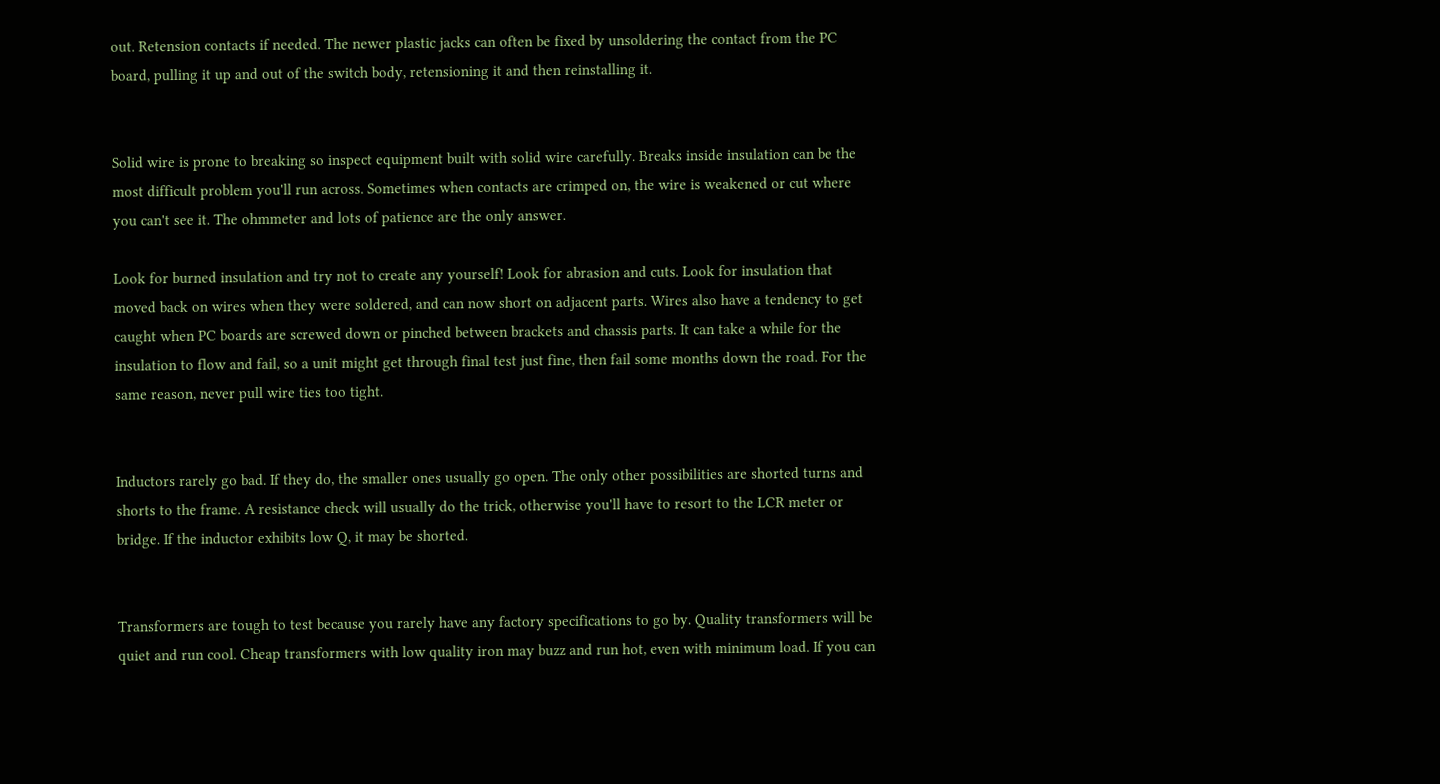out. Retension contacts if needed. The newer plastic jacks can often be fixed by unsoldering the contact from the PC board, pulling it up and out of the switch body, retensioning it and then reinstalling it.


Solid wire is prone to breaking so inspect equipment built with solid wire carefully. Breaks inside insulation can be the most difficult problem you'll run across. Sometimes when contacts are crimped on, the wire is weakened or cut where you can't see it. The ohmmeter and lots of patience are the only answer.

Look for burned insulation and try not to create any yourself! Look for abrasion and cuts. Look for insulation that moved back on wires when they were soldered, and can now short on adjacent parts. Wires also have a tendency to get caught when PC boards are screwed down or pinched between brackets and chassis parts. It can take a while for the insulation to flow and fail, so a unit might get through final test just fine, then fail some months down the road. For the same reason, never pull wire ties too tight.


Inductors rarely go bad. If they do, the smaller ones usually go open. The only other possibilities are shorted turns and shorts to the frame. A resistance check will usually do the trick, otherwise you'll have to resort to the LCR meter or bridge. If the inductor exhibits low Q, it may be shorted.


Transformers are tough to test because you rarely have any factory specifications to go by. Quality transformers will be quiet and run cool. Cheap transformers with low quality iron may buzz and run hot, even with minimum load. If you can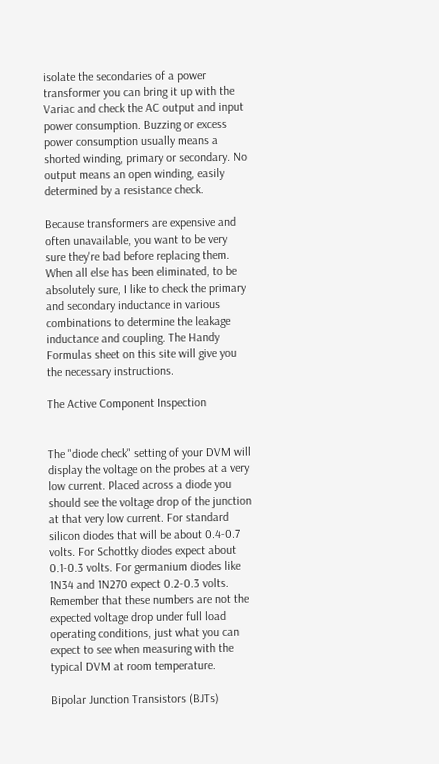isolate the secondaries of a power transformer you can bring it up with the Variac and check the AC output and input power consumption. Buzzing or excess power consumption usually means a shorted winding, primary or secondary. No output means an open winding, easily determined by a resistance check.

Because transformers are expensive and often unavailable, you want to be very sure they're bad before replacing them. When all else has been eliminated, to be absolutely sure, I like to check the primary and secondary inductance in various combinations to determine the leakage inductance and coupling. The Handy Formulas sheet on this site will give you the necessary instructions.

The Active Component Inspection


The "diode check" setting of your DVM will display the voltage on the probes at a very low current. Placed across a diode you should see the voltage drop of the junction at that very low current. For standard silicon diodes that will be about 0.4-0.7 volts. For Schottky diodes expect about 0.1-0.3 volts. For germanium diodes like 1N34 and 1N270 expect 0.2-0.3 volts. Remember that these numbers are not the expected voltage drop under full load operating conditions, just what you can expect to see when measuring with the typical DVM at room temperature.

Bipolar Junction Transistors (BJTs)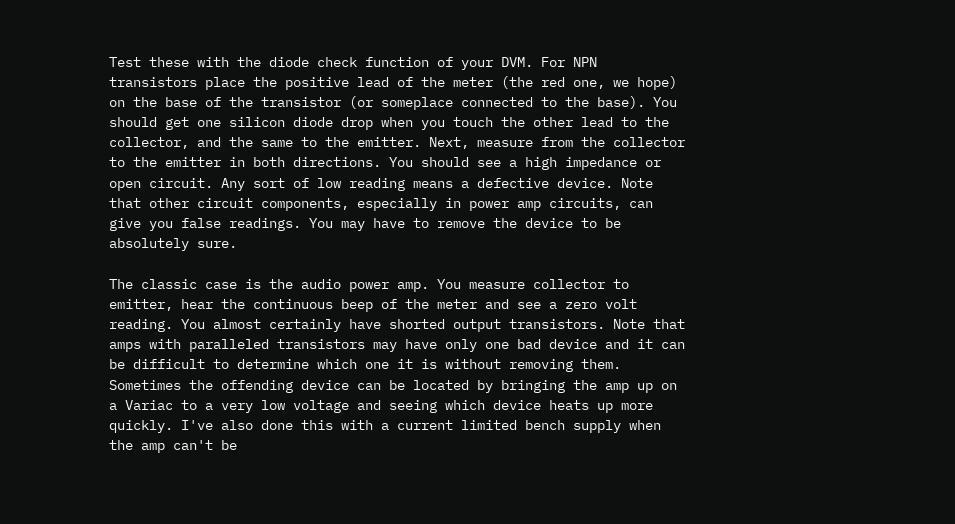Test these with the diode check function of your DVM. For NPN transistors place the positive lead of the meter (the red one, we hope) on the base of the transistor (or someplace connected to the base). You should get one silicon diode drop when you touch the other lead to the collector, and the same to the emitter. Next, measure from the collector to the emitter in both directions. You should see a high impedance or open circuit. Any sort of low reading means a defective device. Note that other circuit components, especially in power amp circuits, can give you false readings. You may have to remove the device to be absolutely sure.

The classic case is the audio power amp. You measure collector to emitter, hear the continuous beep of the meter and see a zero volt reading. You almost certainly have shorted output transistors. Note that amps with paralleled transistors may have only one bad device and it can be difficult to determine which one it is without removing them. Sometimes the offending device can be located by bringing the amp up on a Variac to a very low voltage and seeing which device heats up more quickly. I've also done this with a current limited bench supply when the amp can't be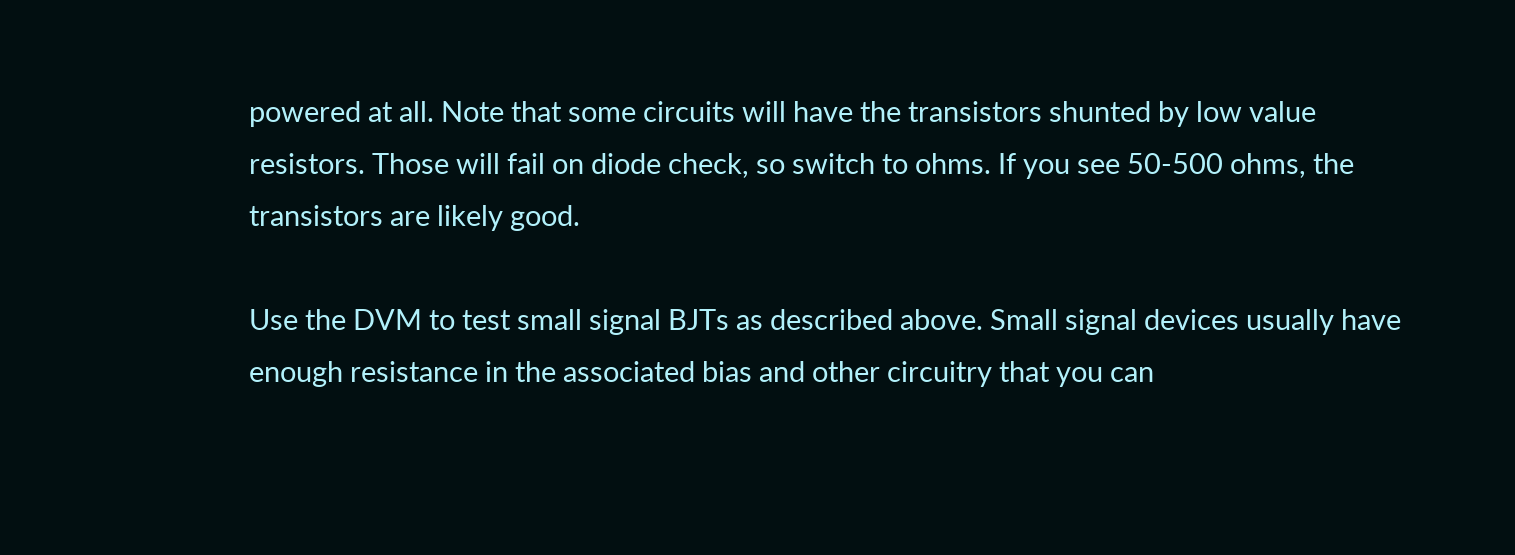powered at all. Note that some circuits will have the transistors shunted by low value resistors. Those will fail on diode check, so switch to ohms. If you see 50-500 ohms, the transistors are likely good.

Use the DVM to test small signal BJTs as described above. Small signal devices usually have enough resistance in the associated bias and other circuitry that you can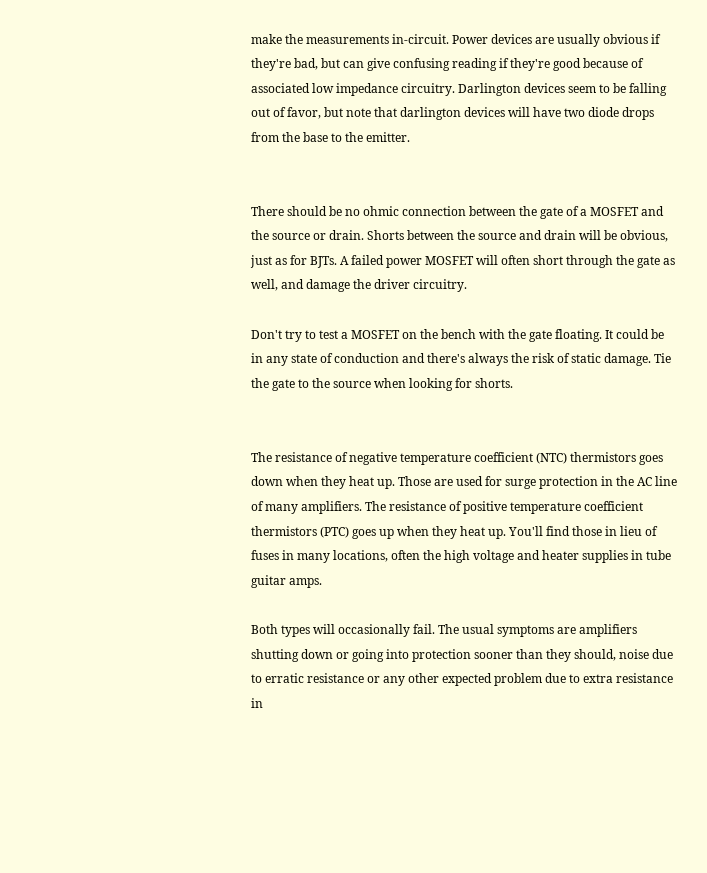make the measurements in-circuit. Power devices are usually obvious if they're bad, but can give confusing reading if they're good because of associated low impedance circuitry. Darlington devices seem to be falling out of favor, but note that darlington devices will have two diode drops from the base to the emitter.


There should be no ohmic connection between the gate of a MOSFET and the source or drain. Shorts between the source and drain will be obvious, just as for BJTs. A failed power MOSFET will often short through the gate as well, and damage the driver circuitry.

Don't try to test a MOSFET on the bench with the gate floating. It could be in any state of conduction and there's always the risk of static damage. Tie the gate to the source when looking for shorts.


The resistance of negative temperature coefficient (NTC) thermistors goes down when they heat up. Those are used for surge protection in the AC line of many amplifiers. The resistance of positive temperature coefficient thermistors (PTC) goes up when they heat up. You'll find those in lieu of fuses in many locations, often the high voltage and heater supplies in tube guitar amps.

Both types will occasionally fail. The usual symptoms are amplifiers shutting down or going into protection sooner than they should, noise due to erratic resistance or any other expected problem due to extra resistance in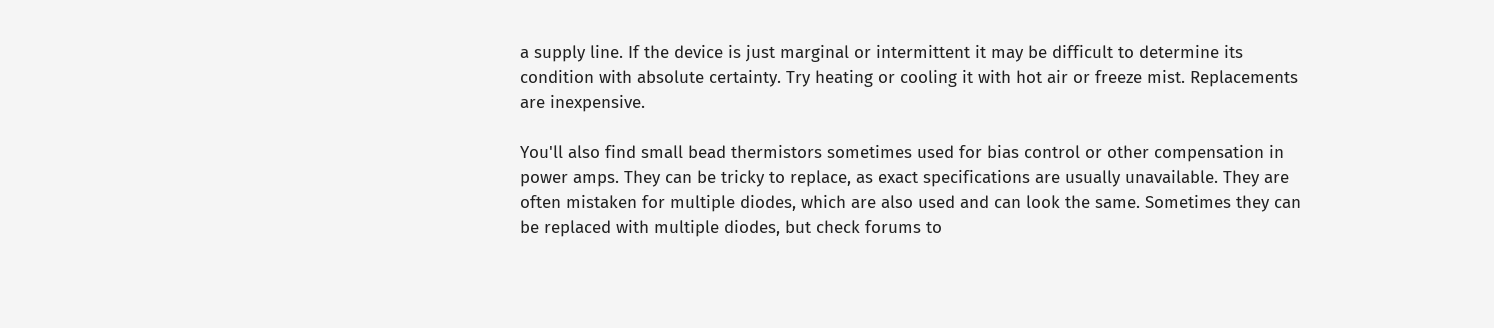a supply line. If the device is just marginal or intermittent it may be difficult to determine its condition with absolute certainty. Try heating or cooling it with hot air or freeze mist. Replacements are inexpensive.

You'll also find small bead thermistors sometimes used for bias control or other compensation in power amps. They can be tricky to replace, as exact specifications are usually unavailable. They are often mistaken for multiple diodes, which are also used and can look the same. Sometimes they can be replaced with multiple diodes, but check forums to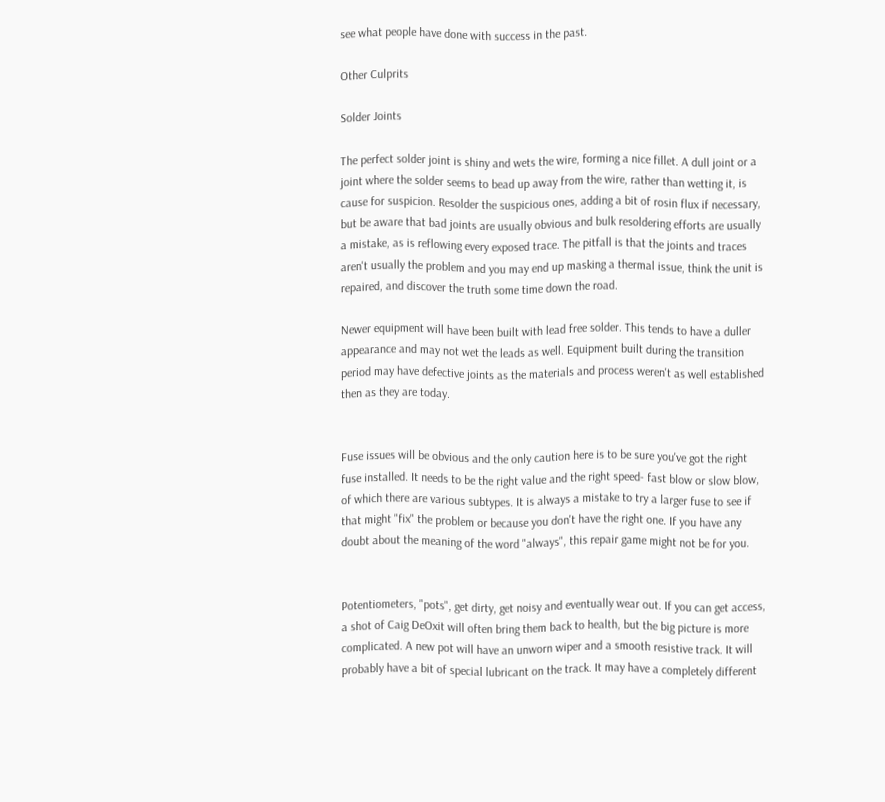see what people have done with success in the past.

Other Culprits

Solder Joints

The perfect solder joint is shiny and wets the wire, forming a nice fillet. A dull joint or a joint where the solder seems to bead up away from the wire, rather than wetting it, is cause for suspicion. Resolder the suspicious ones, adding a bit of rosin flux if necessary, but be aware that bad joints are usually obvious and bulk resoldering efforts are usually a mistake, as is reflowing every exposed trace. The pitfall is that the joints and traces aren't usually the problem and you may end up masking a thermal issue, think the unit is repaired, and discover the truth some time down the road.

Newer equipment will have been built with lead free solder. This tends to have a duller appearance and may not wet the leads as well. Equipment built during the transition period may have defective joints as the materials and process weren't as well established then as they are today.


Fuse issues will be obvious and the only caution here is to be sure you've got the right fuse installed. It needs to be the right value and the right speed- fast blow or slow blow, of which there are various subtypes. It is always a mistake to try a larger fuse to see if that might "fix" the problem or because you don't have the right one. If you have any doubt about the meaning of the word "always", this repair game might not be for you.


Potentiometers, "pots", get dirty, get noisy and eventually wear out. If you can get access, a shot of Caig DeOxit will often bring them back to health, but the big picture is more complicated. A new pot will have an unworn wiper and a smooth resistive track. It will probably have a bit of special lubricant on the track. It may have a completely different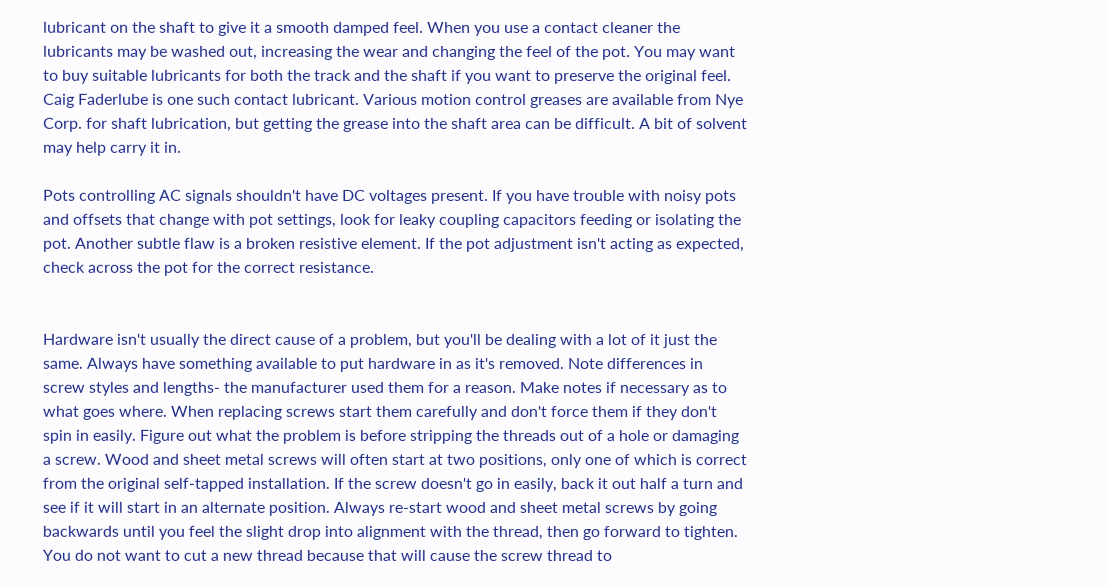lubricant on the shaft to give it a smooth damped feel. When you use a contact cleaner the lubricants may be washed out, increasing the wear and changing the feel of the pot. You may want to buy suitable lubricants for both the track and the shaft if you want to preserve the original feel. Caig Faderlube is one such contact lubricant. Various motion control greases are available from Nye Corp. for shaft lubrication, but getting the grease into the shaft area can be difficult. A bit of solvent may help carry it in.

Pots controlling AC signals shouldn't have DC voltages present. If you have trouble with noisy pots and offsets that change with pot settings, look for leaky coupling capacitors feeding or isolating the pot. Another subtle flaw is a broken resistive element. If the pot adjustment isn't acting as expected, check across the pot for the correct resistance.


Hardware isn't usually the direct cause of a problem, but you'll be dealing with a lot of it just the same. Always have something available to put hardware in as it's removed. Note differences in screw styles and lengths- the manufacturer used them for a reason. Make notes if necessary as to what goes where. When replacing screws start them carefully and don't force them if they don't spin in easily. Figure out what the problem is before stripping the threads out of a hole or damaging a screw. Wood and sheet metal screws will often start at two positions, only one of which is correct from the original self-tapped installation. If the screw doesn't go in easily, back it out half a turn and see if it will start in an alternate position. Always re-start wood and sheet metal screws by going backwards until you feel the slight drop into alignment with the thread, then go forward to tighten. You do not want to cut a new thread because that will cause the screw thread to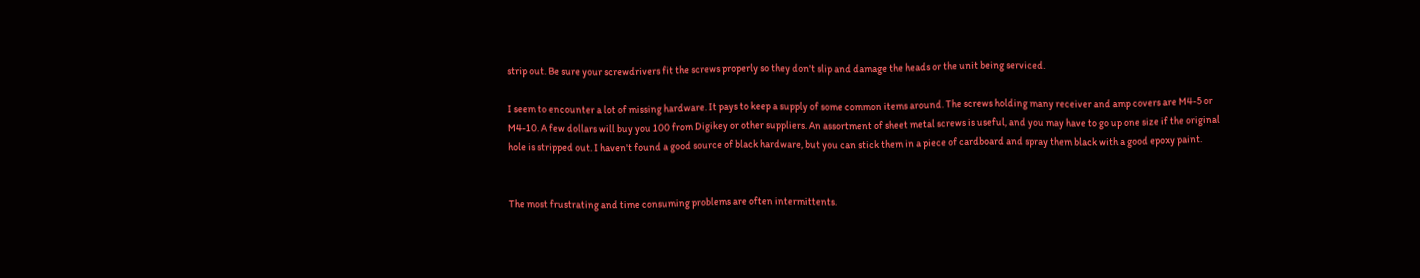strip out. Be sure your screwdrivers fit the screws properly so they don't slip and damage the heads or the unit being serviced.

I seem to encounter a lot of missing hardware. It pays to keep a supply of some common items around. The screws holding many receiver and amp covers are M4-5 or M4-10. A few dollars will buy you 100 from Digikey or other suppliers. An assortment of sheet metal screws is useful, and you may have to go up one size if the original hole is stripped out. I haven't found a good source of black hardware, but you can stick them in a piece of cardboard and spray them black with a good epoxy paint.


The most frustrating and time consuming problems are often intermittents.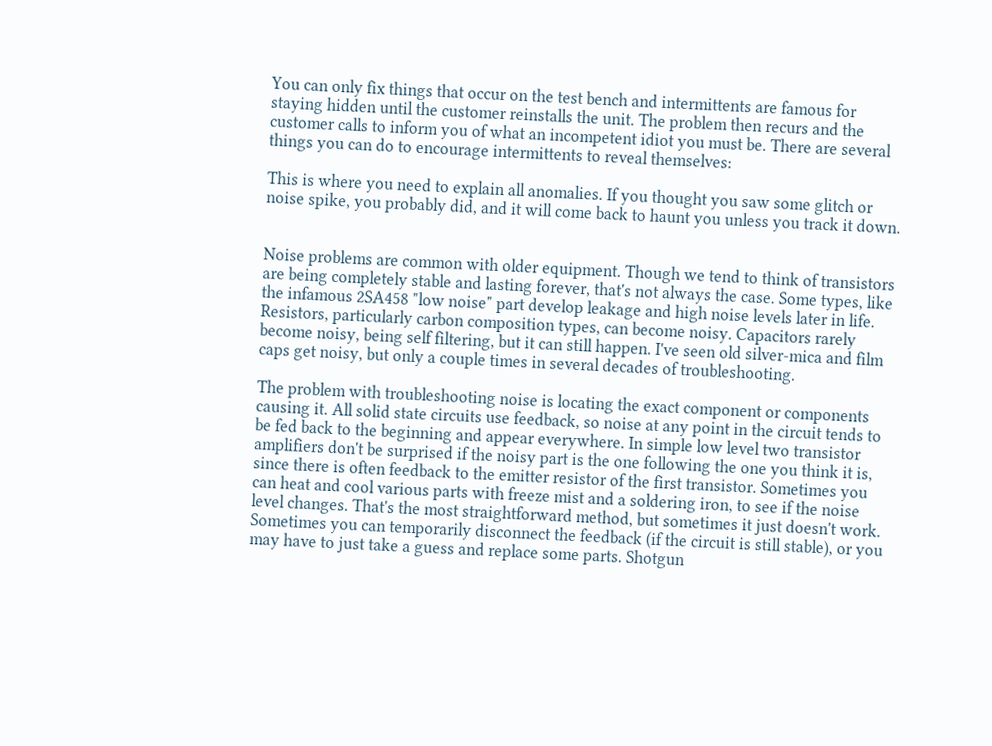You can only fix things that occur on the test bench and intermittents are famous for staying hidden until the customer reinstalls the unit. The problem then recurs and the customer calls to inform you of what an incompetent idiot you must be. There are several things you can do to encourage intermittents to reveal themselves:

This is where you need to explain all anomalies. If you thought you saw some glitch or noise spike, you probably did, and it will come back to haunt you unless you track it down.


Noise problems are common with older equipment. Though we tend to think of transistors are being completely stable and lasting forever, that's not always the case. Some types, like the infamous 2SA458 "low noise" part develop leakage and high noise levels later in life. Resistors, particularly carbon composition types, can become noisy. Capacitors rarely become noisy, being self filtering, but it can still happen. I've seen old silver-mica and film caps get noisy, but only a couple times in several decades of troubleshooting.

The problem with troubleshooting noise is locating the exact component or components causing it. All solid state circuits use feedback, so noise at any point in the circuit tends to be fed back to the beginning and appear everywhere. In simple low level two transistor amplifiers don't be surprised if the noisy part is the one following the one you think it is, since there is often feedback to the emitter resistor of the first transistor. Sometimes you can heat and cool various parts with freeze mist and a soldering iron, to see if the noise level changes. That's the most straightforward method, but sometimes it just doesn't work. Sometimes you can temporarily disconnect the feedback (if the circuit is still stable), or you may have to just take a guess and replace some parts. Shotgun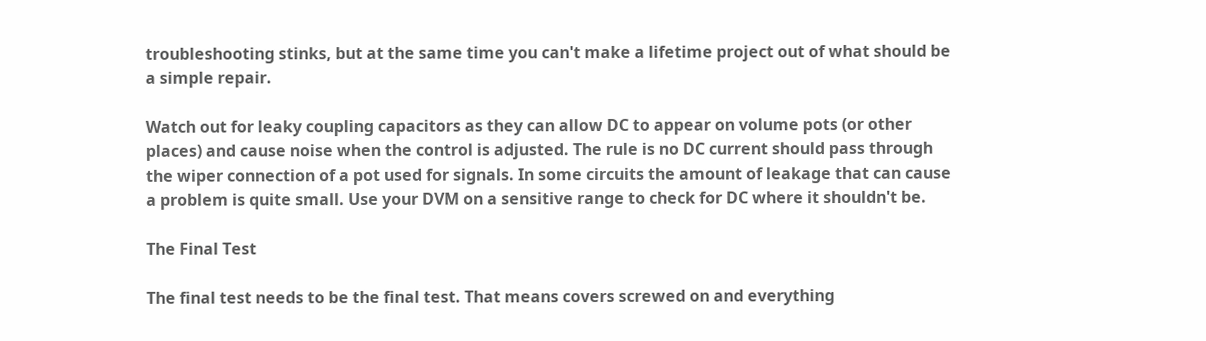troubleshooting stinks, but at the same time you can't make a lifetime project out of what should be a simple repair.

Watch out for leaky coupling capacitors as they can allow DC to appear on volume pots (or other places) and cause noise when the control is adjusted. The rule is no DC current should pass through the wiper connection of a pot used for signals. In some circuits the amount of leakage that can cause a problem is quite small. Use your DVM on a sensitive range to check for DC where it shouldn't be.

The Final Test

The final test needs to be the final test. That means covers screwed on and everything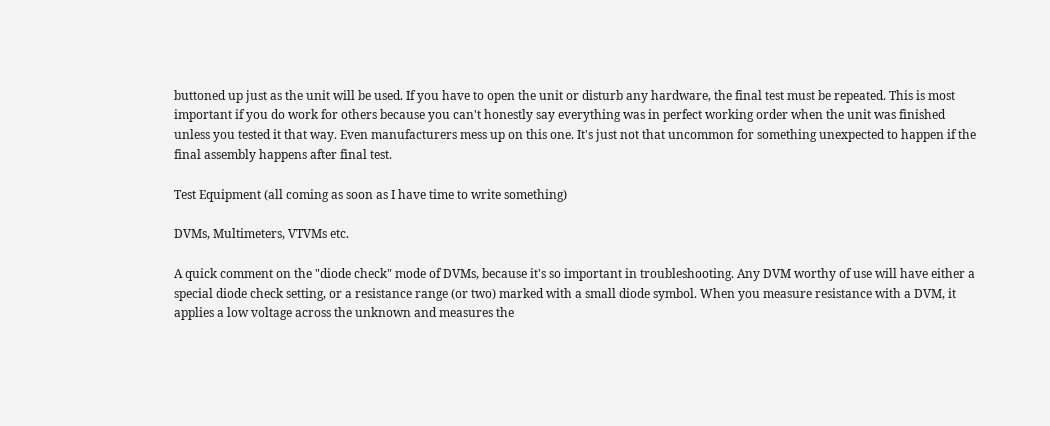buttoned up just as the unit will be used. If you have to open the unit or disturb any hardware, the final test must be repeated. This is most important if you do work for others because you can't honestly say everything was in perfect working order when the unit was finished unless you tested it that way. Even manufacturers mess up on this one. It's just not that uncommon for something unexpected to happen if the final assembly happens after final test.

Test Equipment (all coming as soon as I have time to write something)

DVMs, Multimeters, VTVMs etc.

A quick comment on the "diode check" mode of DVMs, because it's so important in troubleshooting. Any DVM worthy of use will have either a special diode check setting, or a resistance range (or two) marked with a small diode symbol. When you measure resistance with a DVM, it applies a low voltage across the unknown and measures the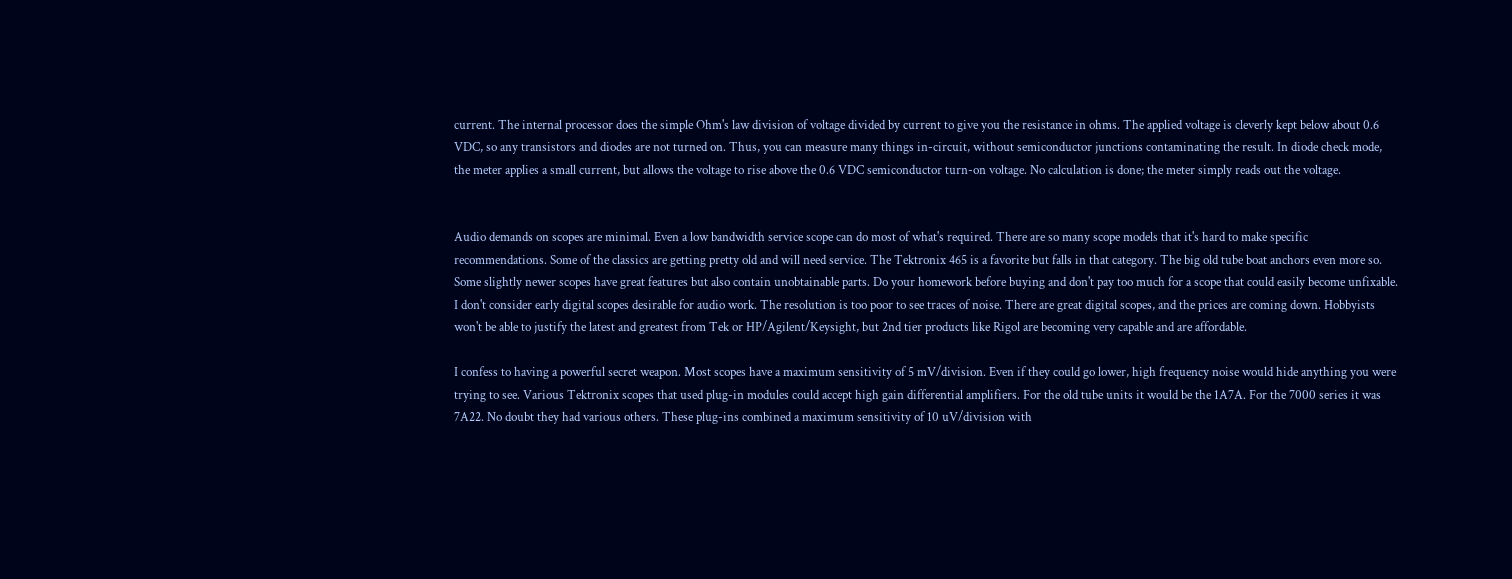current. The internal processor does the simple Ohm's law division of voltage divided by current to give you the resistance in ohms. The applied voltage is cleverly kept below about 0.6 VDC, so any transistors and diodes are not turned on. Thus, you can measure many things in-circuit, without semiconductor junctions contaminating the result. In diode check mode, the meter applies a small current, but allows the voltage to rise above the 0.6 VDC semiconductor turn-on voltage. No calculation is done; the meter simply reads out the voltage.


Audio demands on scopes are minimal. Even a low bandwidth service scope can do most of what's required. There are so many scope models that it's hard to make specific recommendations. Some of the classics are getting pretty old and will need service. The Tektronix 465 is a favorite but falls in that category. The big old tube boat anchors even more so. Some slightly newer scopes have great features but also contain unobtainable parts. Do your homework before buying and don't pay too much for a scope that could easily become unfixable. I don't consider early digital scopes desirable for audio work. The resolution is too poor to see traces of noise. There are great digital scopes, and the prices are coming down. Hobbyists won't be able to justify the latest and greatest from Tek or HP/Agilent/Keysight, but 2nd tier products like Rigol are becoming very capable and are affordable.

I confess to having a powerful secret weapon. Most scopes have a maximum sensitivity of 5 mV/division. Even if they could go lower, high frequency noise would hide anything you were trying to see. Various Tektronix scopes that used plug-in modules could accept high gain differential amplifiers. For the old tube units it would be the 1A7A. For the 7000 series it was 7A22. No doubt they had various others. These plug-ins combined a maximum sensitivity of 10 uV/division with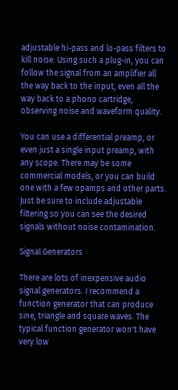adjustable hi-pass and lo-pass filters to kill noise. Using such a plug-in, you can follow the signal from an amplifier all the way back to the input, even all the way back to a phono cartridge, observing noise and waveform quality.

You can use a differential preamp, or even just a single input preamp, with any scope. There may be some commercial models, or you can build one with a few opamps and other parts. Just be sure to include adjustable filtering so you can see the desired signals without noise contamination.

Signal Generators

There are lots of inexpensive audio signal generators. I recommend a function generator that can produce sine, triangle and square waves. The typical function generator won't have very low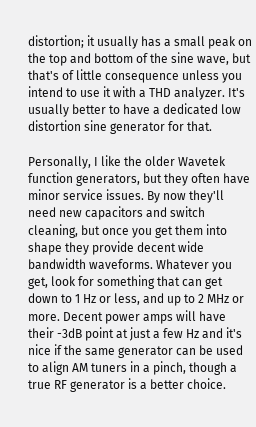distortion; it usually has a small peak on the top and bottom of the sine wave, but that's of little consequence unless you intend to use it with a THD analyzer. It's usually better to have a dedicated low distortion sine generator for that.

Personally, I like the older Wavetek function generators, but they often have minor service issues. By now they'll need new capacitors and switch cleaning, but once you get them into shape they provide decent wide bandwidth waveforms. Whatever you get, look for something that can get down to 1 Hz or less, and up to 2 MHz or more. Decent power amps will have their -3dB point at just a few Hz and it's nice if the same generator can be used to align AM tuners in a pinch, though a true RF generator is a better choice.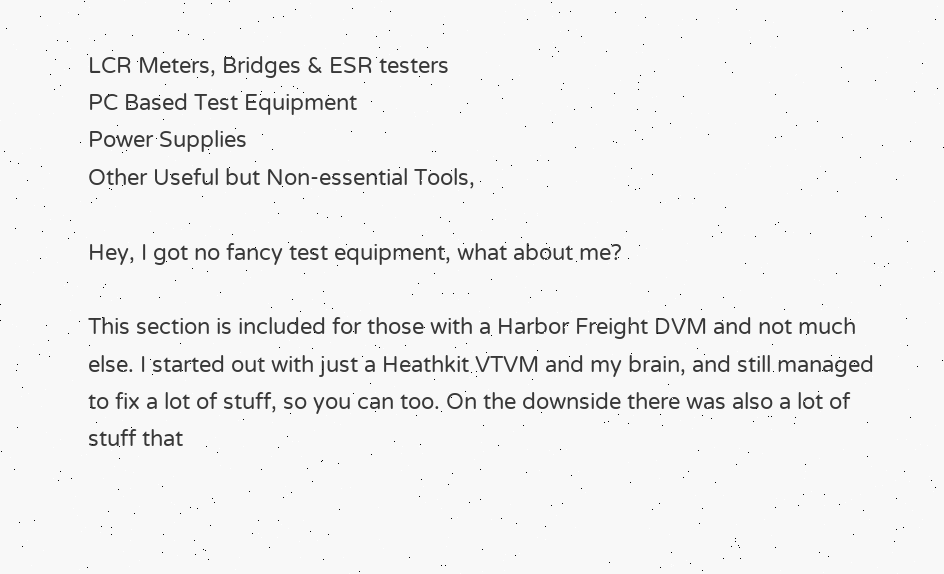LCR Meters, Bridges & ESR testers
PC Based Test Equipment
Power Supplies
Other Useful but Non-essential Tools,

Hey, I got no fancy test equipment, what about me?

This section is included for those with a Harbor Freight DVM and not much else. I started out with just a Heathkit VTVM and my brain, and still managed to fix a lot of stuff, so you can too. On the downside there was also a lot of stuff that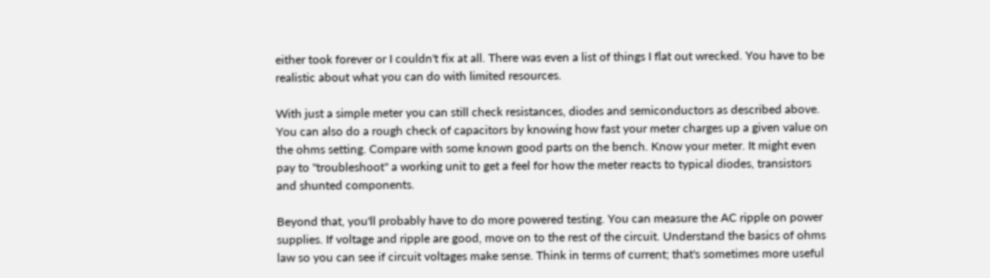either took forever or I couldn't fix at all. There was even a list of things I flat out wrecked. You have to be realistic about what you can do with limited resources.

With just a simple meter you can still check resistances, diodes and semiconductors as described above. You can also do a rough check of capacitors by knowing how fast your meter charges up a given value on the ohms setting. Compare with some known good parts on the bench. Know your meter. It might even pay to "troubleshoot" a working unit to get a feel for how the meter reacts to typical diodes, transistors and shunted components.

Beyond that, you'll probably have to do more powered testing. You can measure the AC ripple on power supplies. If voltage and ripple are good, move on to the rest of the circuit. Understand the basics of ohms law so you can see if circuit voltages make sense. Think in terms of current; that's sometimes more useful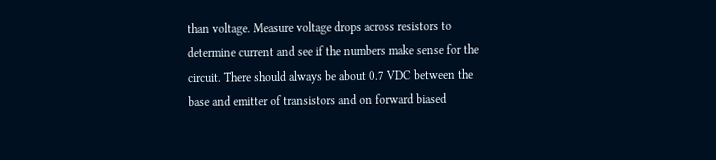than voltage. Measure voltage drops across resistors to determine current and see if the numbers make sense for the circuit. There should always be about 0.7 VDC between the base and emitter of transistors and on forward biased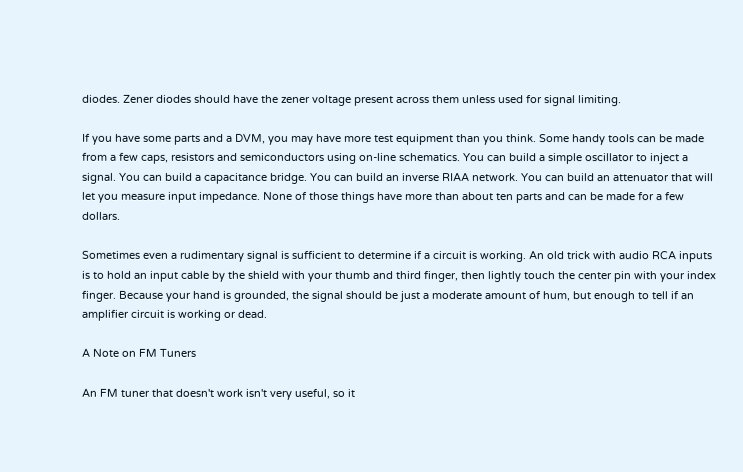diodes. Zener diodes should have the zener voltage present across them unless used for signal limiting.

If you have some parts and a DVM, you may have more test equipment than you think. Some handy tools can be made from a few caps, resistors and semiconductors using on-line schematics. You can build a simple oscillator to inject a signal. You can build a capacitance bridge. You can build an inverse RIAA network. You can build an attenuator that will let you measure input impedance. None of those things have more than about ten parts and can be made for a few dollars.

Sometimes even a rudimentary signal is sufficient to determine if a circuit is working. An old trick with audio RCA inputs is to hold an input cable by the shield with your thumb and third finger, then lightly touch the center pin with your index finger. Because your hand is grounded, the signal should be just a moderate amount of hum, but enough to tell if an amplifier circuit is working or dead.

A Note on FM Tuners

An FM tuner that doesn't work isn't very useful, so it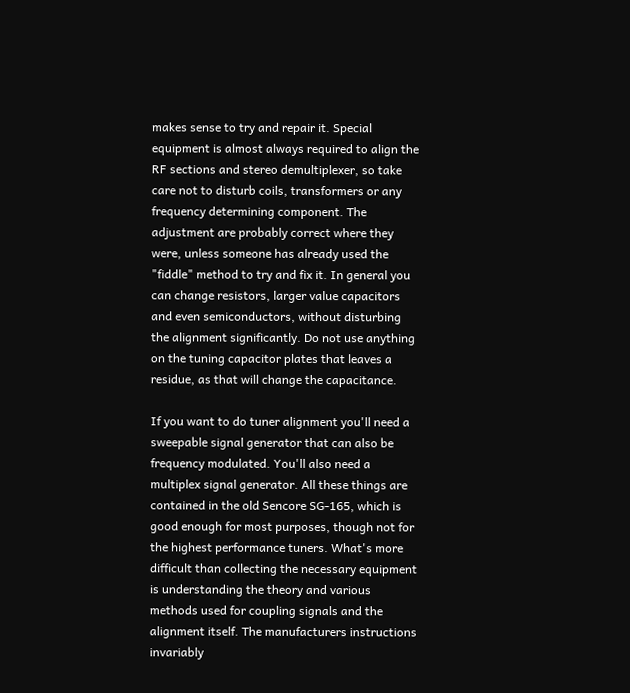makes sense to try and repair it. Special equipment is almost always required to align the RF sections and stereo demultiplexer, so take care not to disturb coils, transformers or any frequency determining component. The adjustment are probably correct where they were, unless someone has already used the "fiddle" method to try and fix it. In general you can change resistors, larger value capacitors and even semiconductors, without disturbing the alignment significantly. Do not use anything on the tuning capacitor plates that leaves a residue, as that will change the capacitance.

If you want to do tuner alignment you'll need a sweepable signal generator that can also be frequency modulated. You'll also need a multiplex signal generator. All these things are contained in the old Sencore SG-165, which is good enough for most purposes, though not for the highest performance tuners. What's more difficult than collecting the necessary equipment is understanding the theory and various methods used for coupling signals and the alignment itself. The manufacturers instructions invariably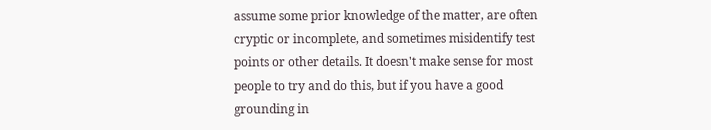assume some prior knowledge of the matter, are often cryptic or incomplete, and sometimes misidentify test points or other details. It doesn't make sense for most people to try and do this, but if you have a good grounding in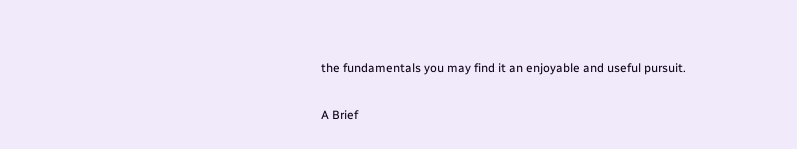the fundamentals you may find it an enjoyable and useful pursuit.

A Brief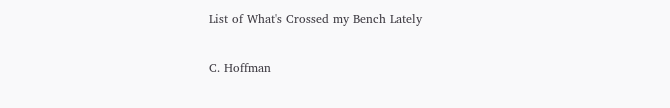List of What's Crossed my Bench Lately

C. Hoffman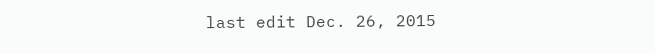last edit Dec. 26, 2015